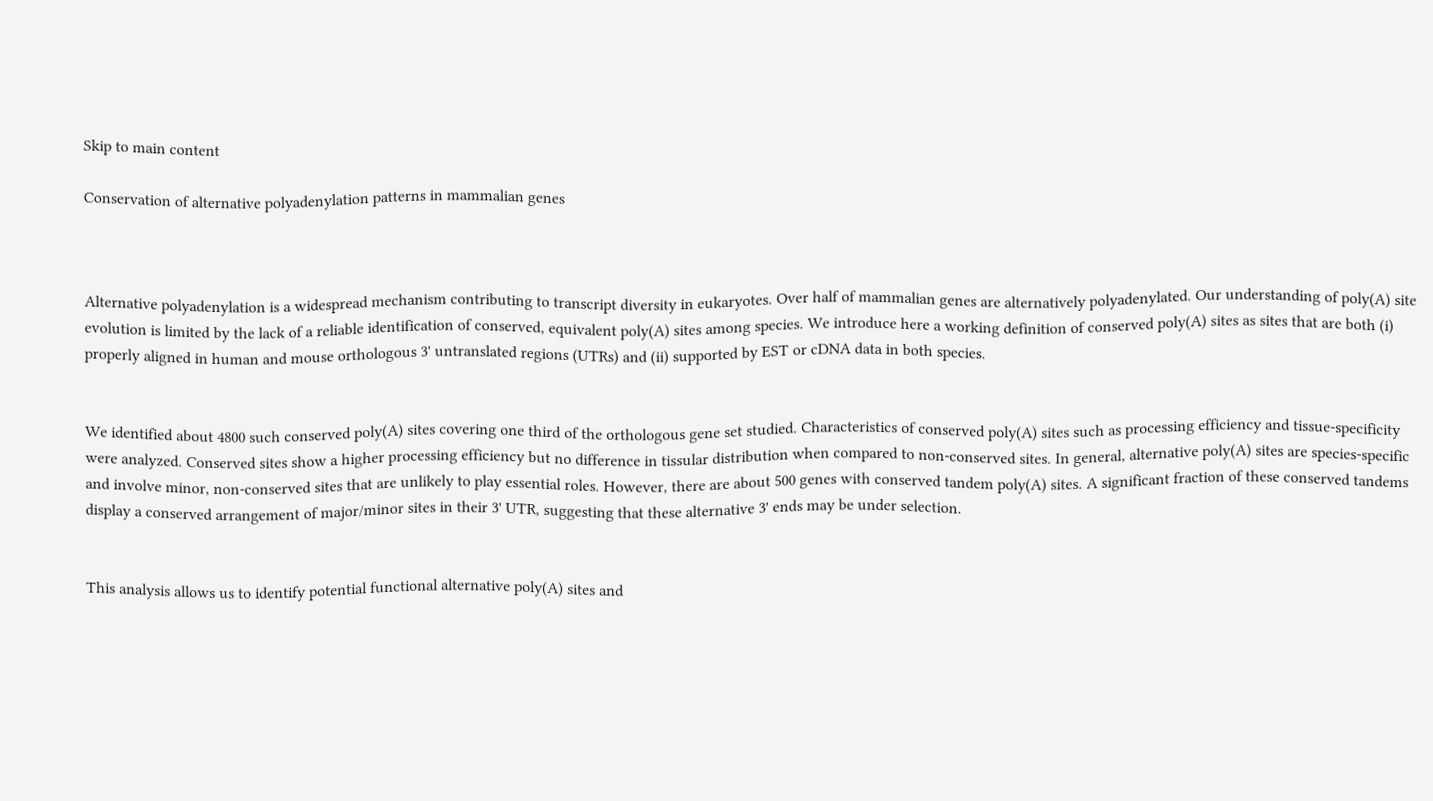Skip to main content

Conservation of alternative polyadenylation patterns in mammalian genes



Alternative polyadenylation is a widespread mechanism contributing to transcript diversity in eukaryotes. Over half of mammalian genes are alternatively polyadenylated. Our understanding of poly(A) site evolution is limited by the lack of a reliable identification of conserved, equivalent poly(A) sites among species. We introduce here a working definition of conserved poly(A) sites as sites that are both (i) properly aligned in human and mouse orthologous 3' untranslated regions (UTRs) and (ii) supported by EST or cDNA data in both species.


We identified about 4800 such conserved poly(A) sites covering one third of the orthologous gene set studied. Characteristics of conserved poly(A) sites such as processing efficiency and tissue-specificity were analyzed. Conserved sites show a higher processing efficiency but no difference in tissular distribution when compared to non-conserved sites. In general, alternative poly(A) sites are species-specific and involve minor, non-conserved sites that are unlikely to play essential roles. However, there are about 500 genes with conserved tandem poly(A) sites. A significant fraction of these conserved tandems display a conserved arrangement of major/minor sites in their 3' UTR, suggesting that these alternative 3' ends may be under selection.


This analysis allows us to identify potential functional alternative poly(A) sites and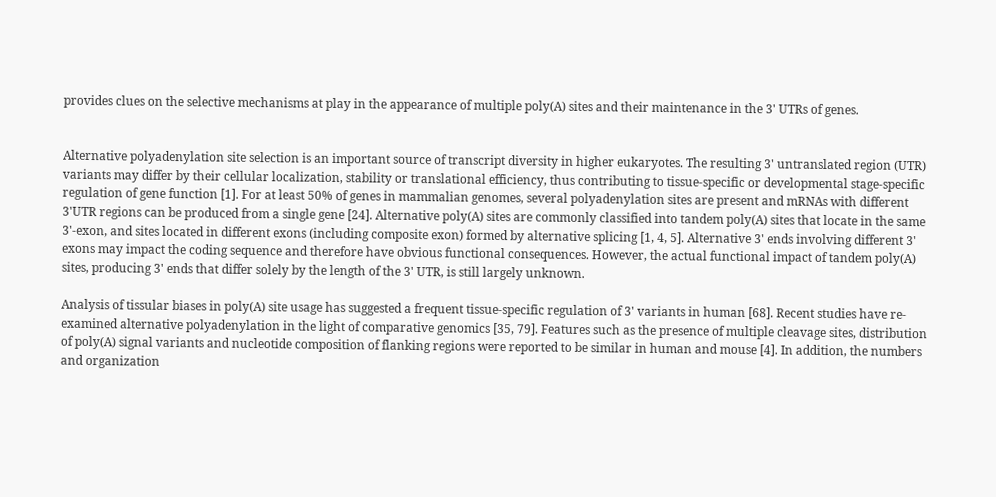provides clues on the selective mechanisms at play in the appearance of multiple poly(A) sites and their maintenance in the 3' UTRs of genes.


Alternative polyadenylation site selection is an important source of transcript diversity in higher eukaryotes. The resulting 3' untranslated region (UTR) variants may differ by their cellular localization, stability or translational efficiency, thus contributing to tissue-specific or developmental stage-specific regulation of gene function [1]. For at least 50% of genes in mammalian genomes, several polyadenylation sites are present and mRNAs with different 3'UTR regions can be produced from a single gene [24]. Alternative poly(A) sites are commonly classified into tandem poly(A) sites that locate in the same 3'-exon, and sites located in different exons (including composite exon) formed by alternative splicing [1, 4, 5]. Alternative 3' ends involving different 3' exons may impact the coding sequence and therefore have obvious functional consequences. However, the actual functional impact of tandem poly(A) sites, producing 3' ends that differ solely by the length of the 3' UTR, is still largely unknown.

Analysis of tissular biases in poly(A) site usage has suggested a frequent tissue-specific regulation of 3' variants in human [68]. Recent studies have re-examined alternative polyadenylation in the light of comparative genomics [35, 79]. Features such as the presence of multiple cleavage sites, distribution of poly(A) signal variants and nucleotide composition of flanking regions were reported to be similar in human and mouse [4]. In addition, the numbers and organization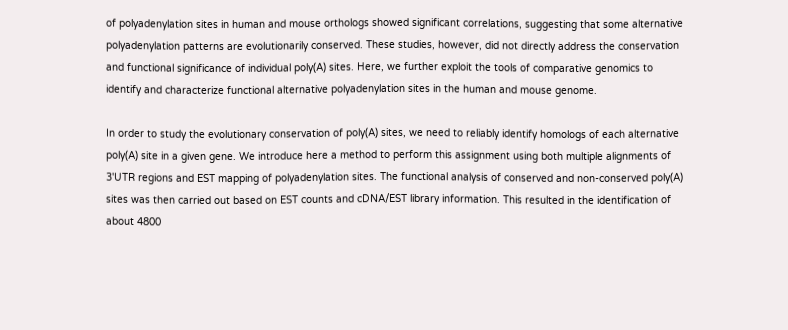of polyadenylation sites in human and mouse orthologs showed significant correlations, suggesting that some alternative polyadenylation patterns are evolutionarily conserved. These studies, however, did not directly address the conservation and functional significance of individual poly(A) sites. Here, we further exploit the tools of comparative genomics to identify and characterize functional alternative polyadenylation sites in the human and mouse genome.

In order to study the evolutionary conservation of poly(A) sites, we need to reliably identify homologs of each alternative poly(A) site in a given gene. We introduce here a method to perform this assignment using both multiple alignments of 3'UTR regions and EST mapping of polyadenylation sites. The functional analysis of conserved and non-conserved poly(A) sites was then carried out based on EST counts and cDNA/EST library information. This resulted in the identification of about 4800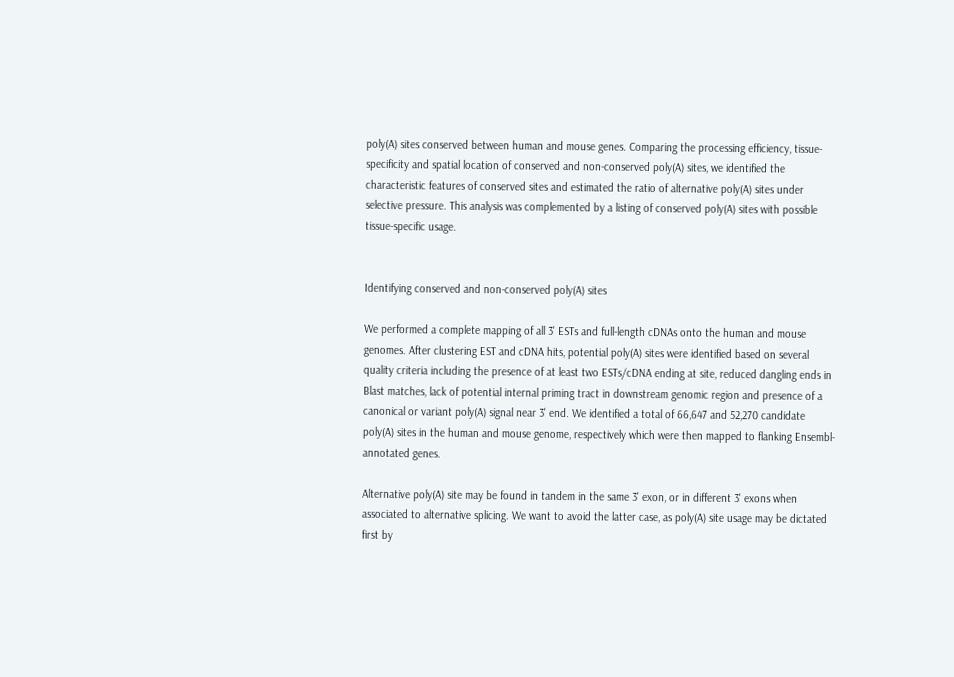poly(A) sites conserved between human and mouse genes. Comparing the processing efficiency, tissue-specificity and spatial location of conserved and non-conserved poly(A) sites, we identified the characteristic features of conserved sites and estimated the ratio of alternative poly(A) sites under selective pressure. This analysis was complemented by a listing of conserved poly(A) sites with possible tissue-specific usage.


Identifying conserved and non-conserved poly(A) sites

We performed a complete mapping of all 3' ESTs and full-length cDNAs onto the human and mouse genomes. After clustering EST and cDNA hits, potential poly(A) sites were identified based on several quality criteria including the presence of at least two ESTs/cDNA ending at site, reduced dangling ends in Blast matches, lack of potential internal priming tract in downstream genomic region and presence of a canonical or variant poly(A) signal near 3' end. We identified a total of 66,647 and 52,270 candidate poly(A) sites in the human and mouse genome, respectively which were then mapped to flanking Ensembl-annotated genes.

Alternative poly(A) site may be found in tandem in the same 3' exon, or in different 3' exons when associated to alternative splicing. We want to avoid the latter case, as poly(A) site usage may be dictated first by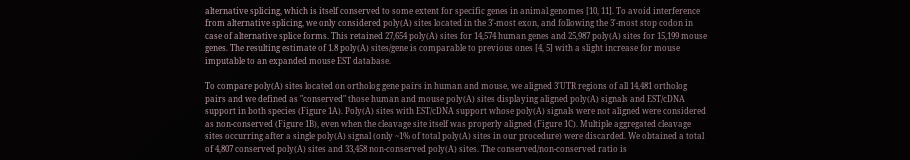alternative splicing, which is itself conserved to some extent for specific genes in animal genomes [10, 11]. To avoid interference from alternative splicing, we only considered poly(A) sites located in the 3'-most exon, and following the 3'-most stop codon in case of alternative splice forms. This retained 27,654 poly(A) sites for 14,574 human genes and 25,987 poly(A) sites for 15,199 mouse genes. The resulting estimate of 1.8 poly(A) sites/gene is comparable to previous ones [4, 5] with a slight increase for mouse imputable to an expanded mouse EST database.

To compare poly(A) sites located on ortholog gene pairs in human and mouse, we aligned 3'UTR regions of all 14,481 ortholog pairs and we defined as "conserved" those human and mouse poly(A) sites displaying aligned poly(A) signals and EST/cDNA support in both species (Figure 1A). Poly(A) sites with EST/cDNA support whose poly(A) signals were not aligned were considered as non-conserved (Figure 1B), even when the cleavage site itself was properly aligned (Figure 1C). Multiple aggregated cleavage sites occurring after a single poly(A) signal (only ~1% of total poly(A) sites in our procedure) were discarded. We obtained a total of 4,807 conserved poly(A) sites and 33,458 non-conserved poly(A) sites. The conserved/non-conserved ratio is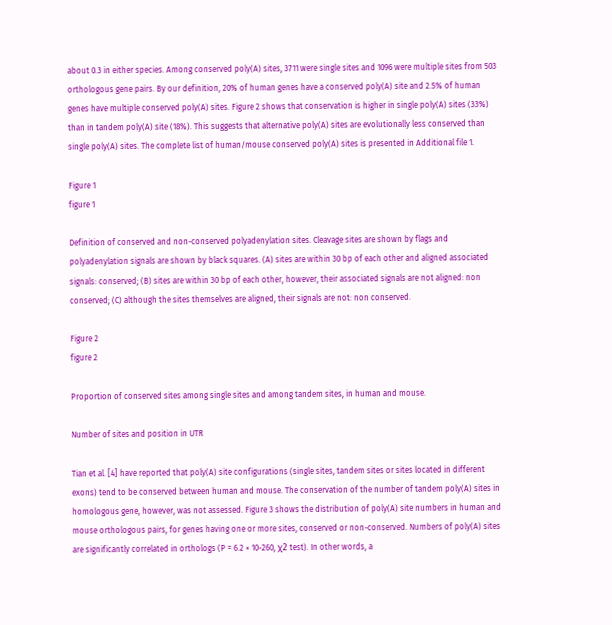about 0.3 in either species. Among conserved poly(A) sites, 3711 were single sites and 1096 were multiple sites from 503 orthologous gene pairs. By our definition, 20% of human genes have a conserved poly(A) site and 2.5% of human genes have multiple conserved poly(A) sites. Figure 2 shows that conservation is higher in single poly(A) sites (33%) than in tandem poly(A) site (18%). This suggests that alternative poly(A) sites are evolutionally less conserved than single poly(A) sites. The complete list of human/mouse conserved poly(A) sites is presented in Additional file 1.

Figure 1
figure 1

Definition of conserved and non-conserved polyadenylation sites. Cleavage sites are shown by flags and polyadenylation signals are shown by black squares. (A) sites are within 30 bp of each other and aligned associated signals: conserved; (B) sites are within 30 bp of each other, however, their associated signals are not aligned: non conserved; (C) although the sites themselves are aligned, their signals are not: non conserved.

Figure 2
figure 2

Proportion of conserved sites among single sites and among tandem sites, in human and mouse.

Number of sites and position in UTR

Tian et al. [4] have reported that poly(A) site configurations (single sites, tandem sites or sites located in different exons) tend to be conserved between human and mouse. The conservation of the number of tandem poly(A) sites in homologous gene, however, was not assessed. Figure 3 shows the distribution of poly(A) site numbers in human and mouse orthologous pairs, for genes having one or more sites, conserved or non-conserved. Numbers of poly(A) sites are significantly correlated in orthologs (P = 6.2 × 10-260, χ2 test). In other words, a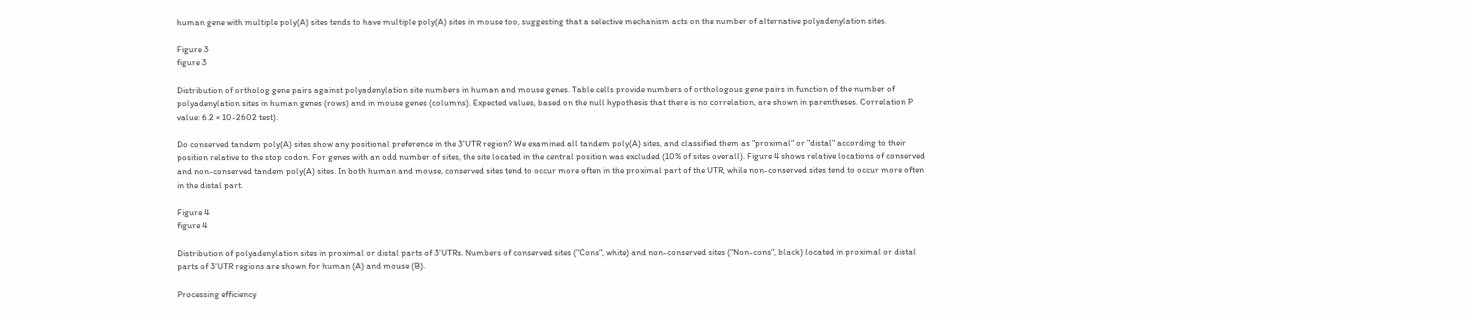human gene with multiple poly(A) sites tends to have multiple poly(A) sites in mouse too, suggesting that a selective mechanism acts on the number of alternative polyadenylation sites.

Figure 3
figure 3

Distribution of ortholog gene pairs against polyadenylation site numbers in human and mouse genes. Table cells provide numbers of orthologous gene pairs in function of the number of polyadenylation sites in human genes (rows) and in mouse genes (columns). Expected values, based on the null hypothesis that there is no correlation, are shown in parentheses. Correlation P value: 6.2 × 10-2602 test).

Do conserved tandem poly(A) sites show any positional preference in the 3'UTR region? We examined all tandem poly(A) sites, and classified them as "proximal" or "distal" according to their position relative to the stop codon. For genes with an odd number of sites, the site located in the central position was excluded (10% of sites overall). Figure 4 shows relative locations of conserved and non-conserved tandem poly(A) sites. In both human and mouse, conserved sites tend to occur more often in the proximal part of the UTR, while non-conserved sites tend to occur more often in the distal part.

Figure 4
figure 4

Distribution of polyadenylation sites in proximal or distal parts of 3'UTRs. Numbers of conserved sites ("Cons", white) and non-conserved sites ("Non-cons", black) located in proximal or distal parts of 3'UTR regions are shown for human (A) and mouse (B).

Processing efficiency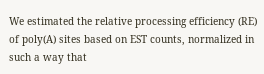We estimated the relative processing efficiency (RE) of poly(A) sites based on EST counts, normalized in such a way that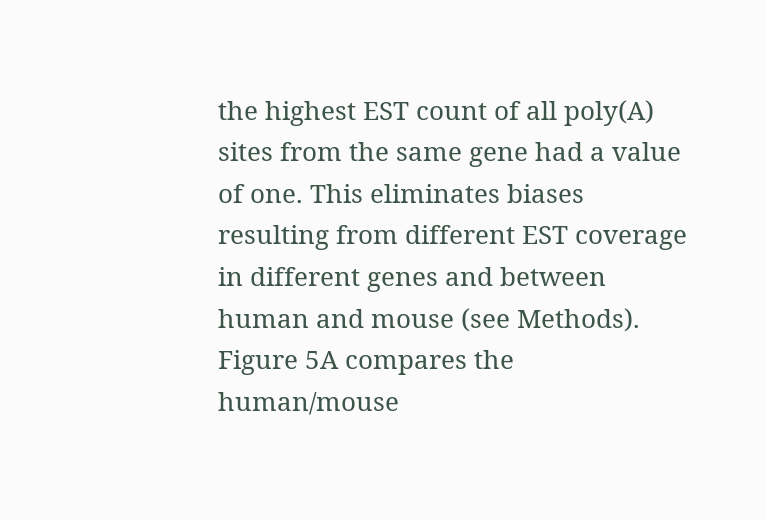the highest EST count of all poly(A) sites from the same gene had a value of one. This eliminates biases resulting from different EST coverage in different genes and between human and mouse (see Methods). Figure 5A compares the human/mouse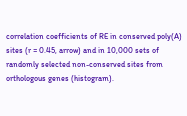correlation coefficients of RE in conserved poly(A) sites (r = 0.45, arrow) and in 10,000 sets of randomly selected non-conserved sites from orthologous genes (histogram).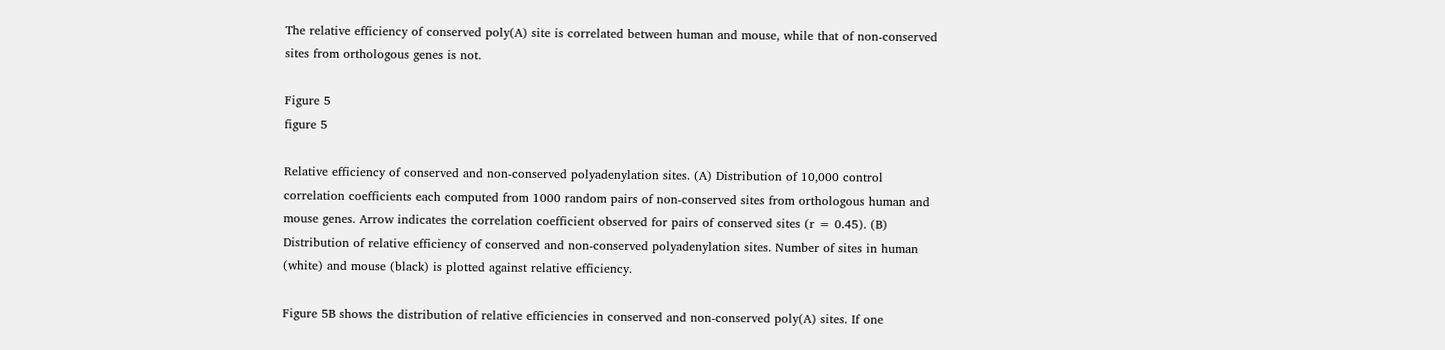The relative efficiency of conserved poly(A) site is correlated between human and mouse, while that of non-conserved sites from orthologous genes is not.

Figure 5
figure 5

Relative efficiency of conserved and non-conserved polyadenylation sites. (A) Distribution of 10,000 control correlation coefficients each computed from 1000 random pairs of non-conserved sites from orthologous human and mouse genes. Arrow indicates the correlation coefficient observed for pairs of conserved sites (r = 0.45). (B) Distribution of relative efficiency of conserved and non-conserved polyadenylation sites. Number of sites in human (white) and mouse (black) is plotted against relative efficiency.

Figure 5B shows the distribution of relative efficiencies in conserved and non-conserved poly(A) sites. If one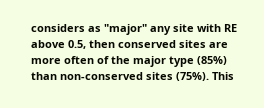considers as "major" any site with RE above 0.5, then conserved sites are more often of the major type (85%) than non-conserved sites (75%). This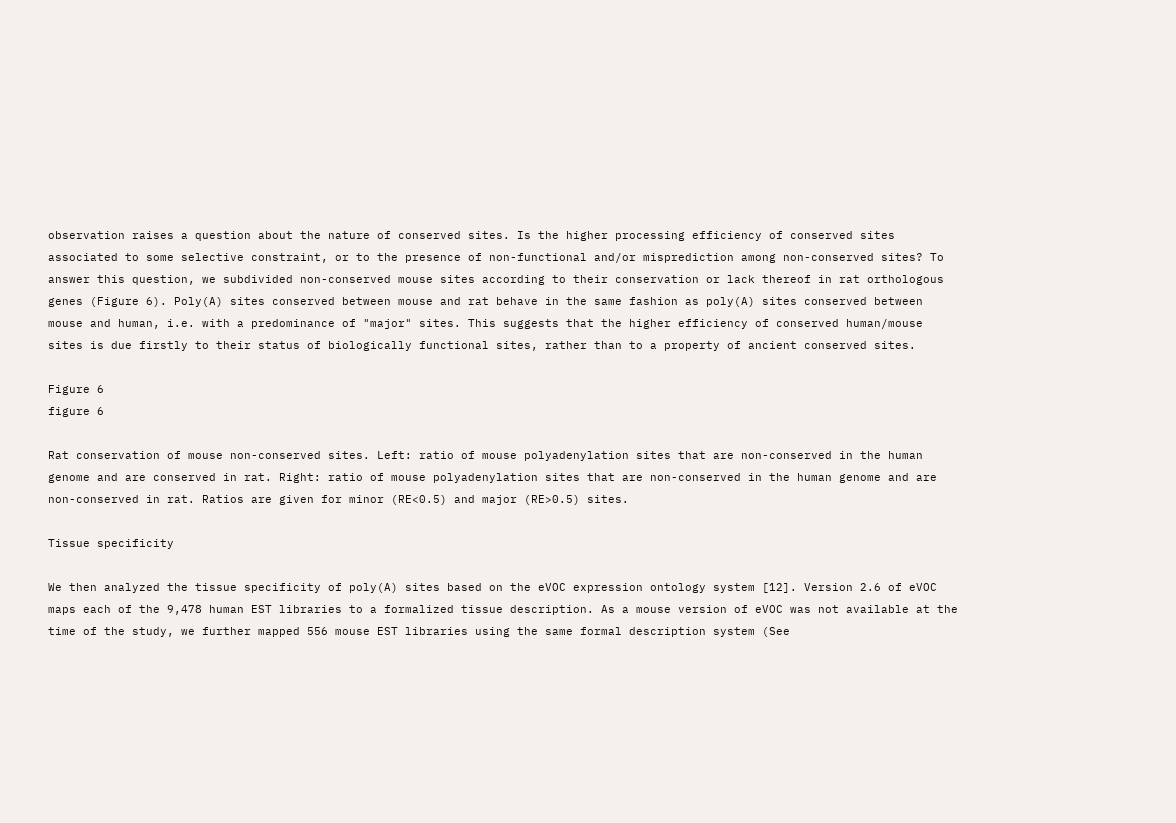observation raises a question about the nature of conserved sites. Is the higher processing efficiency of conserved sites associated to some selective constraint, or to the presence of non-functional and/or misprediction among non-conserved sites? To answer this question, we subdivided non-conserved mouse sites according to their conservation or lack thereof in rat orthologous genes (Figure 6). Poly(A) sites conserved between mouse and rat behave in the same fashion as poly(A) sites conserved between mouse and human, i.e. with a predominance of "major" sites. This suggests that the higher efficiency of conserved human/mouse sites is due firstly to their status of biologically functional sites, rather than to a property of ancient conserved sites.

Figure 6
figure 6

Rat conservation of mouse non-conserved sites. Left: ratio of mouse polyadenylation sites that are non-conserved in the human genome and are conserved in rat. Right: ratio of mouse polyadenylation sites that are non-conserved in the human genome and are non-conserved in rat. Ratios are given for minor (RE<0.5) and major (RE>0.5) sites.

Tissue specificity

We then analyzed the tissue specificity of poly(A) sites based on the eVOC expression ontology system [12]. Version 2.6 of eVOC maps each of the 9,478 human EST libraries to a formalized tissue description. As a mouse version of eVOC was not available at the time of the study, we further mapped 556 mouse EST libraries using the same formal description system (See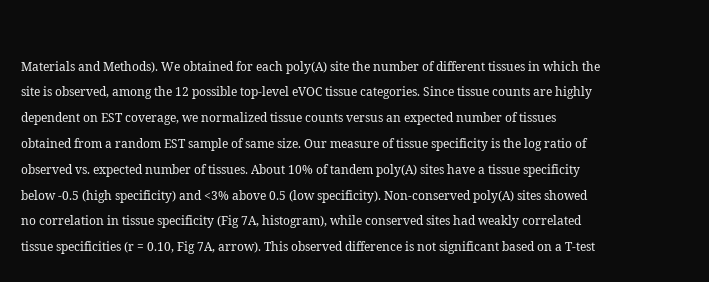Materials and Methods). We obtained for each poly(A) site the number of different tissues in which the site is observed, among the 12 possible top-level eVOC tissue categories. Since tissue counts are highly dependent on EST coverage, we normalized tissue counts versus an expected number of tissues obtained from a random EST sample of same size. Our measure of tissue specificity is the log ratio of observed vs. expected number of tissues. About 10% of tandem poly(A) sites have a tissue specificity below -0.5 (high specificity) and <3% above 0.5 (low specificity). Non-conserved poly(A) sites showed no correlation in tissue specificity (Fig 7A, histogram), while conserved sites had weakly correlated tissue specificities (r = 0.10, Fig 7A, arrow). This observed difference is not significant based on a T-test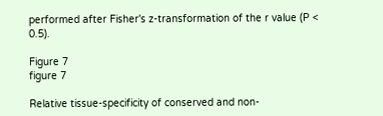performed after Fisher's z-transformation of the r value (P < 0.5).

Figure 7
figure 7

Relative tissue-specificity of conserved and non-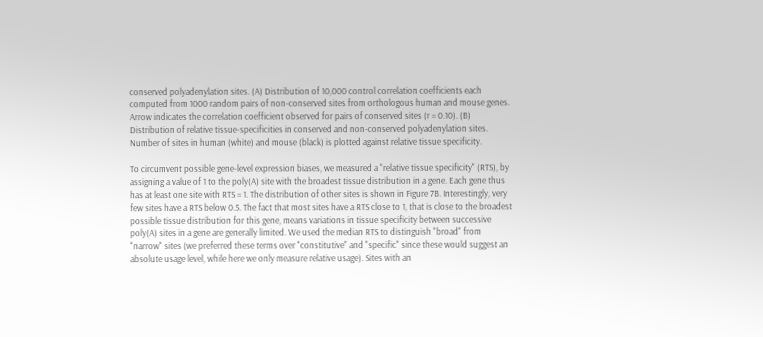conserved polyadenylation sites. (A) Distribution of 10,000 control correlation coefficients each computed from 1000 random pairs of non-conserved sites from orthologous human and mouse genes. Arrow indicates the correlation coefficient observed for pairs of conserved sites (r = 0.10). (B) Distribution of relative tissue-specificities in conserved and non-conserved polyadenylation sites. Number of sites in human (white) and mouse (black) is plotted against relative tissue specificity.

To circumvent possible gene-level expression biases, we measured a "relative tissue specificity" (RTS), by assigning a value of 1 to the poly(A) site with the broadest tissue distribution in a gene. Each gene thus has at least one site with RTS = 1. The distribution of other sites is shown in Figure 7B. Interestingly, very few sites have a RTS below 0.5. The fact that most sites have a RTS close to 1, that is close to the broadest possible tissue distribution for this gene, means variations in tissue specificity between successive poly(A) sites in a gene are generally limited. We used the median RTS to distinguish "broad" from "narrow" sites (we preferred these terms over "constitutive" and "specific" since these would suggest an absolute usage level, while here we only measure relative usage). Sites with an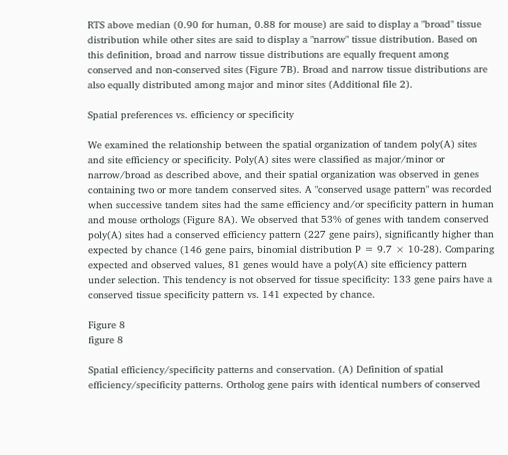RTS above median (0.90 for human, 0.88 for mouse) are said to display a "broad" tissue distribution while other sites are said to display a "narrow" tissue distribution. Based on this definition, broad and narrow tissue distributions are equally frequent among conserved and non-conserved sites (Figure 7B). Broad and narrow tissue distributions are also equally distributed among major and minor sites (Additional file 2).

Spatial preferences vs. efficiency or specificity

We examined the relationship between the spatial organization of tandem poly(A) sites and site efficiency or specificity. Poly(A) sites were classified as major/minor or narrow/broad as described above, and their spatial organization was observed in genes containing two or more tandem conserved sites. A "conserved usage pattern" was recorded when successive tandem sites had the same efficiency and/or specificity pattern in human and mouse orthologs (Figure 8A). We observed that 53% of genes with tandem conserved poly(A) sites had a conserved efficiency pattern (227 gene pairs), significantly higher than expected by chance (146 gene pairs, binomial distribution P = 9.7 × 10-28). Comparing expected and observed values, 81 genes would have a poly(A) site efficiency pattern under selection. This tendency is not observed for tissue specificity: 133 gene pairs have a conserved tissue specificity pattern vs. 141 expected by chance.

Figure 8
figure 8

Spatial efficiency/specificity patterns and conservation. (A) Definition of spatial efficiency/specificity patterns. Ortholog gene pairs with identical numbers of conserved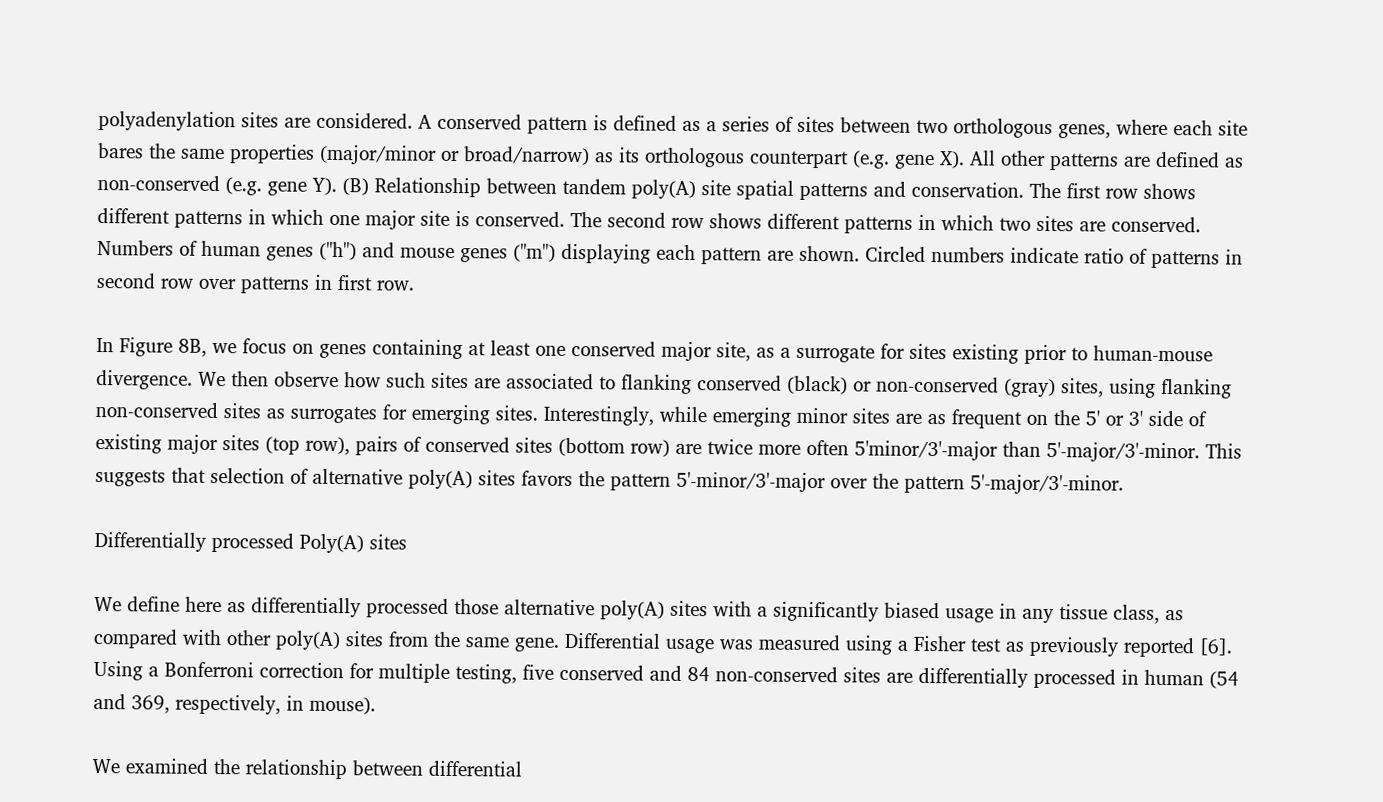polyadenylation sites are considered. A conserved pattern is defined as a series of sites between two orthologous genes, where each site bares the same properties (major/minor or broad/narrow) as its orthologous counterpart (e.g. gene X). All other patterns are defined as non-conserved (e.g. gene Y). (B) Relationship between tandem poly(A) site spatial patterns and conservation. The first row shows different patterns in which one major site is conserved. The second row shows different patterns in which two sites are conserved. Numbers of human genes ("h") and mouse genes ("m") displaying each pattern are shown. Circled numbers indicate ratio of patterns in second row over patterns in first row.

In Figure 8B, we focus on genes containing at least one conserved major site, as a surrogate for sites existing prior to human-mouse divergence. We then observe how such sites are associated to flanking conserved (black) or non-conserved (gray) sites, using flanking non-conserved sites as surrogates for emerging sites. Interestingly, while emerging minor sites are as frequent on the 5' or 3' side of existing major sites (top row), pairs of conserved sites (bottom row) are twice more often 5'minor/3'-major than 5'-major/3'-minor. This suggests that selection of alternative poly(A) sites favors the pattern 5'-minor/3'-major over the pattern 5'-major/3'-minor.

Differentially processed Poly(A) sites

We define here as differentially processed those alternative poly(A) sites with a significantly biased usage in any tissue class, as compared with other poly(A) sites from the same gene. Differential usage was measured using a Fisher test as previously reported [6]. Using a Bonferroni correction for multiple testing, five conserved and 84 non-conserved sites are differentially processed in human (54 and 369, respectively, in mouse).

We examined the relationship between differential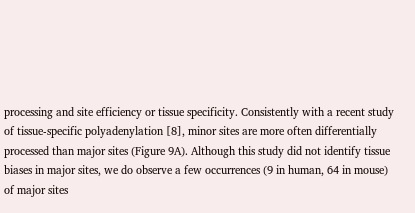processing and site efficiency or tissue specificity. Consistently with a recent study of tissue-specific polyadenylation [8], minor sites are more often differentially processed than major sites (Figure 9A). Although this study did not identify tissue biases in major sites, we do observe a few occurrences (9 in human, 64 in mouse) of major sites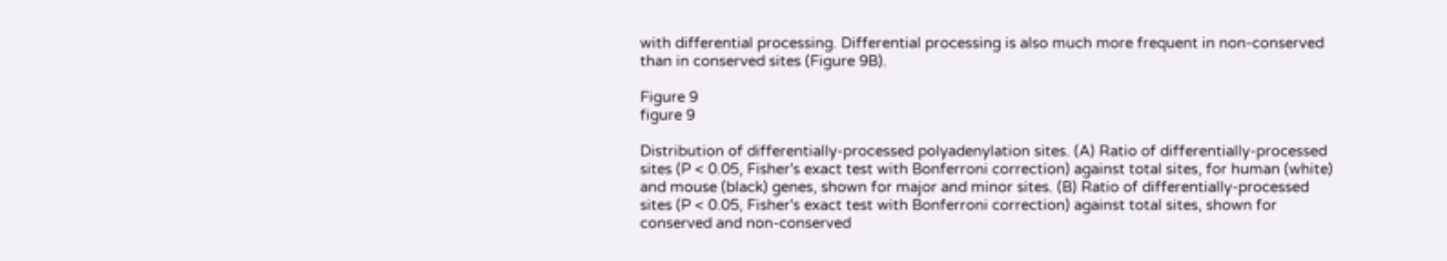with differential processing. Differential processing is also much more frequent in non-conserved than in conserved sites (Figure 9B).

Figure 9
figure 9

Distribution of differentially-processed polyadenylation sites. (A) Ratio of differentially-processed sites (P < 0.05, Fisher's exact test with Bonferroni correction) against total sites, for human (white) and mouse (black) genes, shown for major and minor sites. (B) Ratio of differentially-processed sites (P < 0.05, Fisher's exact test with Bonferroni correction) against total sites, shown for conserved and non-conserved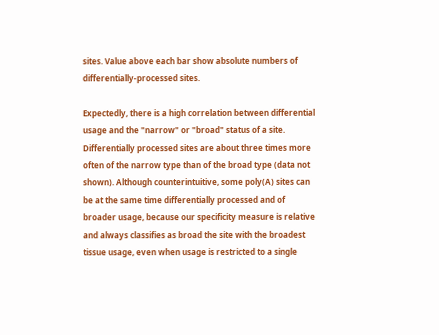sites. Value above each bar show absolute numbers of differentially-processed sites.

Expectedly, there is a high correlation between differential usage and the "narrow" or "broad" status of a site. Differentially processed sites are about three times more often of the narrow type than of the broad type (data not shown). Although counterintuitive, some poly(A) sites can be at the same time differentially processed and of broader usage, because our specificity measure is relative and always classifies as broad the site with the broadest tissue usage, even when usage is restricted to a single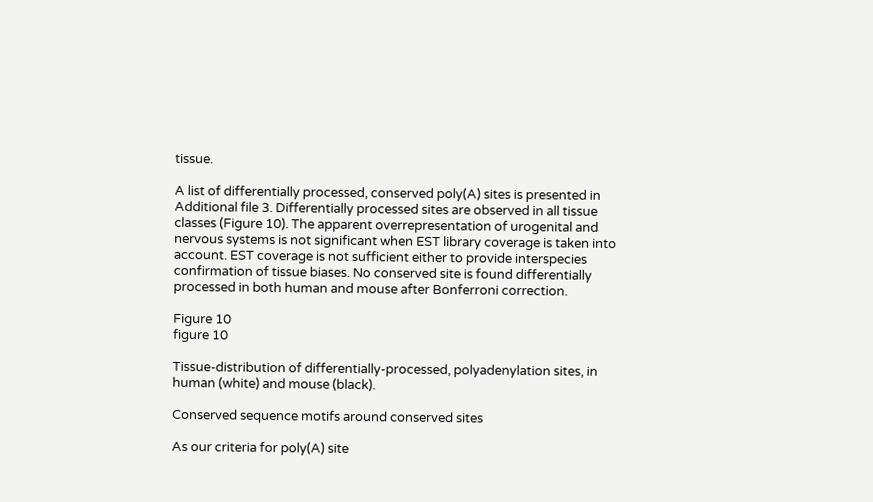tissue.

A list of differentially processed, conserved poly(A) sites is presented in Additional file 3. Differentially processed sites are observed in all tissue classes (Figure 10). The apparent overrepresentation of urogenital and nervous systems is not significant when EST library coverage is taken into account. EST coverage is not sufficient either to provide interspecies confirmation of tissue biases. No conserved site is found differentially processed in both human and mouse after Bonferroni correction.

Figure 10
figure 10

Tissue-distribution of differentially-processed, polyadenylation sites, in human (white) and mouse (black).

Conserved sequence motifs around conserved sites

As our criteria for poly(A) site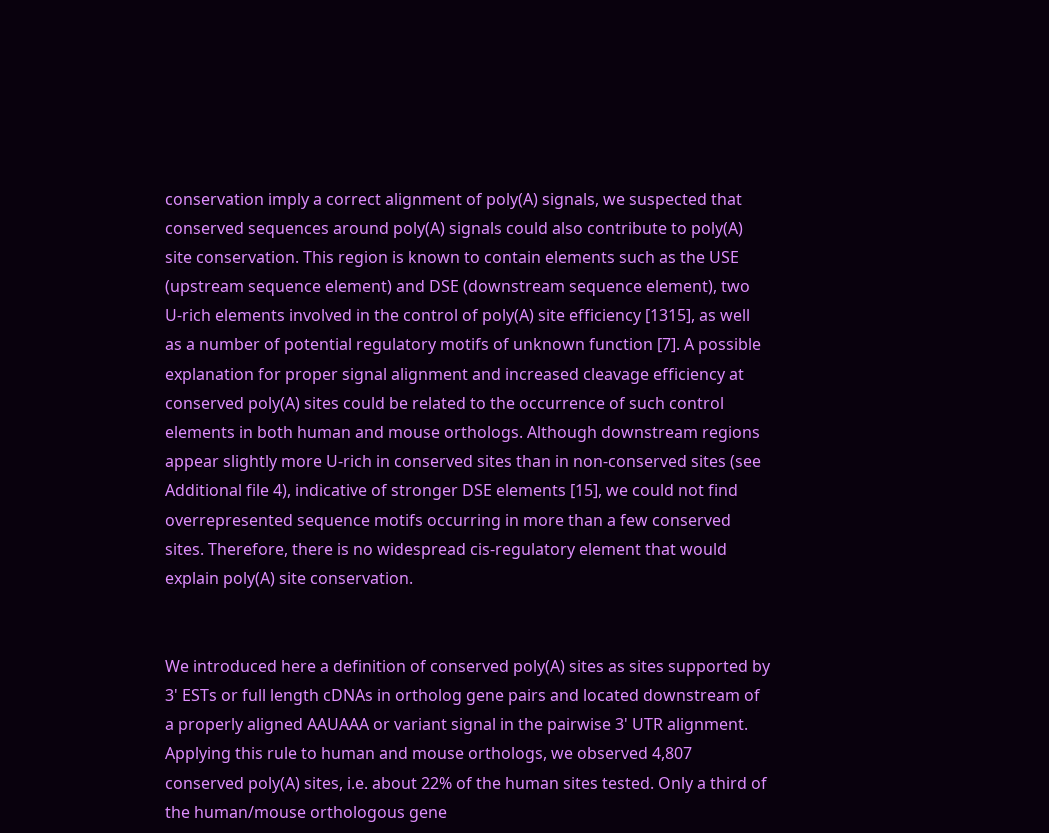conservation imply a correct alignment of poly(A) signals, we suspected that conserved sequences around poly(A) signals could also contribute to poly(A) site conservation. This region is known to contain elements such as the USE (upstream sequence element) and DSE (downstream sequence element), two U-rich elements involved in the control of poly(A) site efficiency [1315], as well as a number of potential regulatory motifs of unknown function [7]. A possible explanation for proper signal alignment and increased cleavage efficiency at conserved poly(A) sites could be related to the occurrence of such control elements in both human and mouse orthologs. Although downstream regions appear slightly more U-rich in conserved sites than in non-conserved sites (see Additional file 4), indicative of stronger DSE elements [15], we could not find overrepresented sequence motifs occurring in more than a few conserved sites. Therefore, there is no widespread cis-regulatory element that would explain poly(A) site conservation.


We introduced here a definition of conserved poly(A) sites as sites supported by 3' ESTs or full length cDNAs in ortholog gene pairs and located downstream of a properly aligned AAUAAA or variant signal in the pairwise 3' UTR alignment. Applying this rule to human and mouse orthologs, we observed 4,807 conserved poly(A) sites, i.e. about 22% of the human sites tested. Only a third of the human/mouse orthologous gene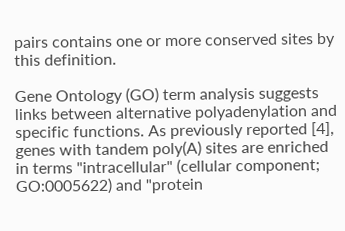pairs contains one or more conserved sites by this definition.

Gene Ontology (GO) term analysis suggests links between alternative polyadenylation and specific functions. As previously reported [4], genes with tandem poly(A) sites are enriched in terms "intracellular" (cellular component; GO:0005622) and "protein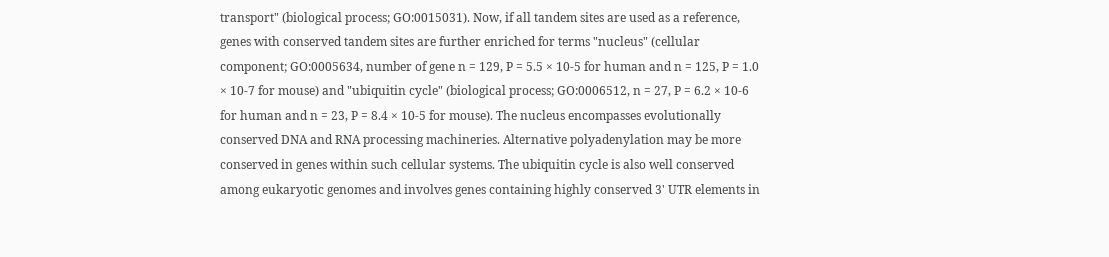transport" (biological process; GO:0015031). Now, if all tandem sites are used as a reference, genes with conserved tandem sites are further enriched for terms "nucleus" (cellular component; GO:0005634, number of gene n = 129, P = 5.5 × 10-5 for human and n = 125, P = 1.0 × 10-7 for mouse) and "ubiquitin cycle" (biological process; GO:0006512, n = 27, P = 6.2 × 10-6 for human and n = 23, P = 8.4 × 10-5 for mouse). The nucleus encompasses evolutionally conserved DNA and RNA processing machineries. Alternative polyadenylation may be more conserved in genes within such cellular systems. The ubiquitin cycle is also well conserved among eukaryotic genomes and involves genes containing highly conserved 3' UTR elements in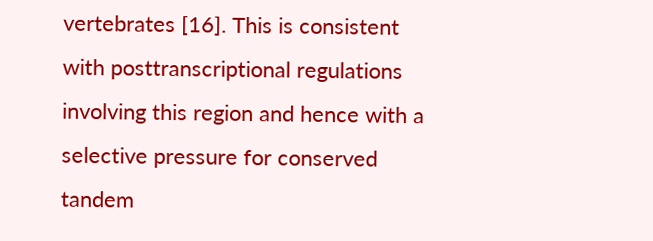vertebrates [16]. This is consistent with posttranscriptional regulations involving this region and hence with a selective pressure for conserved tandem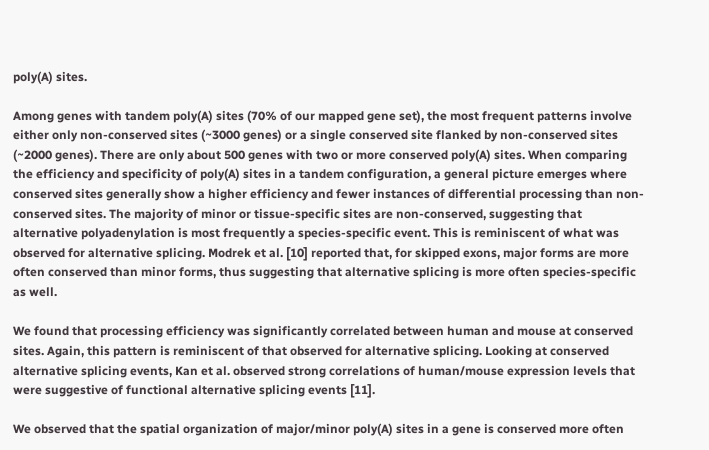poly(A) sites.

Among genes with tandem poly(A) sites (70% of our mapped gene set), the most frequent patterns involve either only non-conserved sites (~3000 genes) or a single conserved site flanked by non-conserved sites (~2000 genes). There are only about 500 genes with two or more conserved poly(A) sites. When comparing the efficiency and specificity of poly(A) sites in a tandem configuration, a general picture emerges where conserved sites generally show a higher efficiency and fewer instances of differential processing than non-conserved sites. The majority of minor or tissue-specific sites are non-conserved, suggesting that alternative polyadenylation is most frequently a species-specific event. This is reminiscent of what was observed for alternative splicing. Modrek et al. [10] reported that, for skipped exons, major forms are more often conserved than minor forms, thus suggesting that alternative splicing is more often species-specific as well.

We found that processing efficiency was significantly correlated between human and mouse at conserved sites. Again, this pattern is reminiscent of that observed for alternative splicing. Looking at conserved alternative splicing events, Kan et al. observed strong correlations of human/mouse expression levels that were suggestive of functional alternative splicing events [11].

We observed that the spatial organization of major/minor poly(A) sites in a gene is conserved more often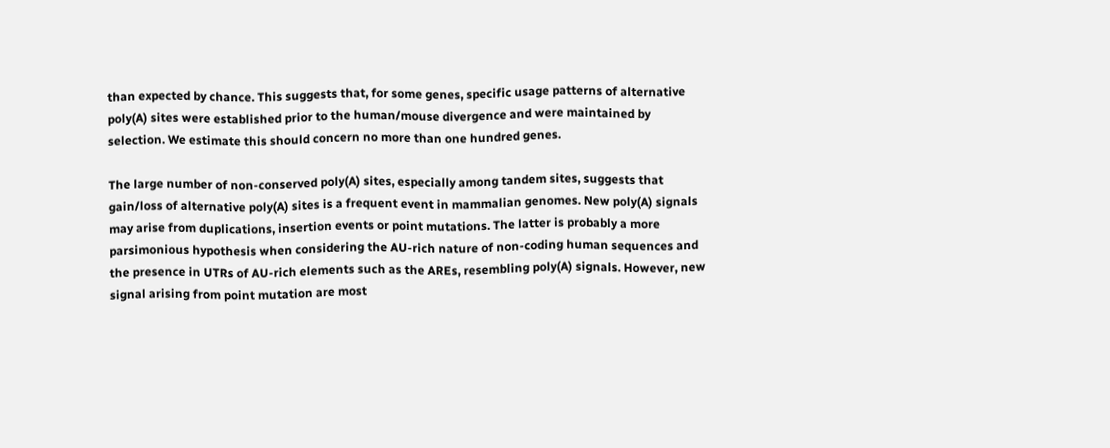than expected by chance. This suggests that, for some genes, specific usage patterns of alternative poly(A) sites were established prior to the human/mouse divergence and were maintained by selection. We estimate this should concern no more than one hundred genes.

The large number of non-conserved poly(A) sites, especially among tandem sites, suggests that gain/loss of alternative poly(A) sites is a frequent event in mammalian genomes. New poly(A) signals may arise from duplications, insertion events or point mutations. The latter is probably a more parsimonious hypothesis when considering the AU-rich nature of non-coding human sequences and the presence in UTRs of AU-rich elements such as the AREs, resembling poly(A) signals. However, new signal arising from point mutation are most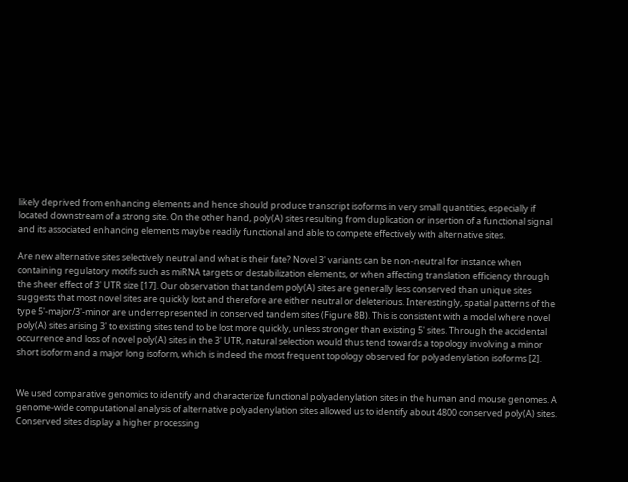likely deprived from enhancing elements and hence should produce transcript isoforms in very small quantities, especially if located downstream of a strong site. On the other hand, poly(A) sites resulting from duplication or insertion of a functional signal and its associated enhancing elements maybe readily functional and able to compete effectively with alternative sites.

Are new alternative sites selectively neutral and what is their fate? Novel 3' variants can be non-neutral for instance when containing regulatory motifs such as miRNA targets or destabilization elements, or when affecting translation efficiency through the sheer effect of 3' UTR size [17]. Our observation that tandem poly(A) sites are generally less conserved than unique sites suggests that most novel sites are quickly lost and therefore are either neutral or deleterious. Interestingly, spatial patterns of the type 5'-major/3'-minor are underrepresented in conserved tandem sites (Figure 8B). This is consistent with a model where novel poly(A) sites arising 3' to existing sites tend to be lost more quickly, unless stronger than existing 5' sites. Through the accidental occurrence and loss of novel poly(A) sites in the 3' UTR, natural selection would thus tend towards a topology involving a minor short isoform and a major long isoform, which is indeed the most frequent topology observed for polyadenylation isoforms [2].


We used comparative genomics to identify and characterize functional polyadenylation sites in the human and mouse genomes. A genome-wide computational analysis of alternative polyadenylation sites allowed us to identify about 4800 conserved poly(A) sites. Conserved sites display a higher processing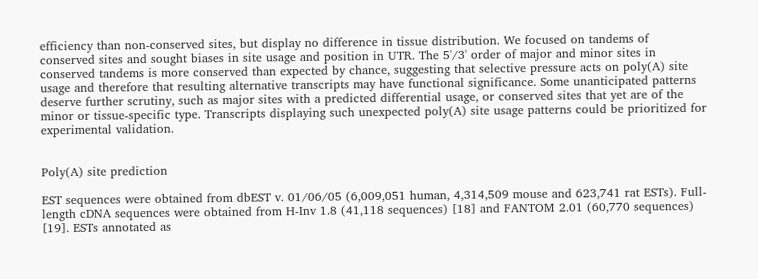efficiency than non-conserved sites, but display no difference in tissue distribution. We focused on tandems of conserved sites and sought biases in site usage and position in UTR. The 5'/3' order of major and minor sites in conserved tandems is more conserved than expected by chance, suggesting that selective pressure acts on poly(A) site usage and therefore that resulting alternative transcripts may have functional significance. Some unanticipated patterns deserve further scrutiny, such as major sites with a predicted differential usage, or conserved sites that yet are of the minor or tissue-specific type. Transcripts displaying such unexpected poly(A) site usage patterns could be prioritized for experimental validation.


Poly(A) site prediction

EST sequences were obtained from dbEST v. 01/06/05 (6,009,051 human, 4,314,509 mouse and 623,741 rat ESTs). Full-length cDNA sequences were obtained from H-Inv 1.8 (41,118 sequences) [18] and FANTOM 2.01 (60,770 sequences) [19]. ESTs annotated as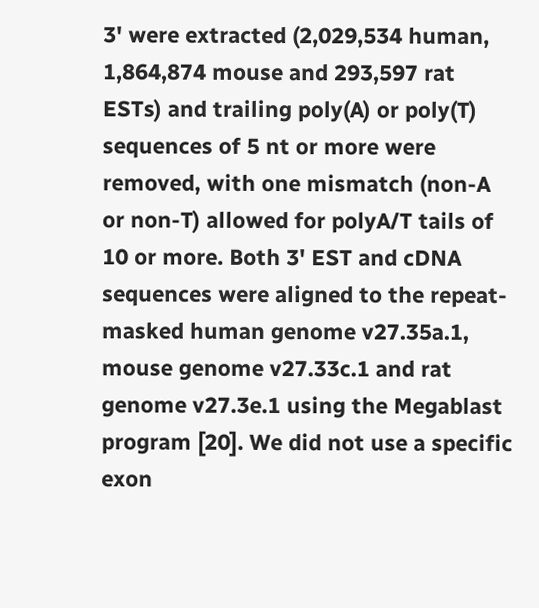3' were extracted (2,029,534 human, 1,864,874 mouse and 293,597 rat ESTs) and trailing poly(A) or poly(T) sequences of 5 nt or more were removed, with one mismatch (non-A or non-T) allowed for polyA/T tails of 10 or more. Both 3' EST and cDNA sequences were aligned to the repeat-masked human genome v27.35a.1, mouse genome v27.33c.1 and rat genome v27.3e.1 using the Megablast program [20]. We did not use a specific exon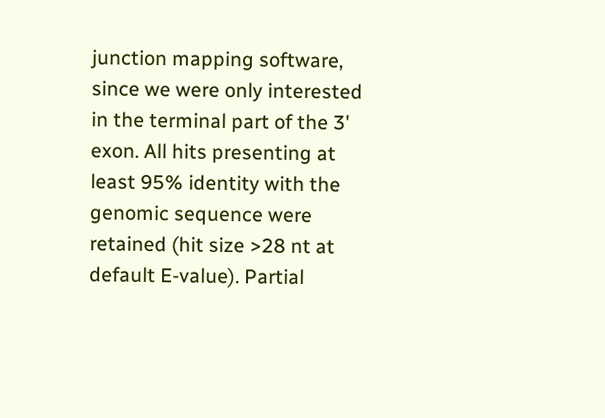junction mapping software, since we were only interested in the terminal part of the 3' exon. All hits presenting at least 95% identity with the genomic sequence were retained (hit size >28 nt at default E-value). Partial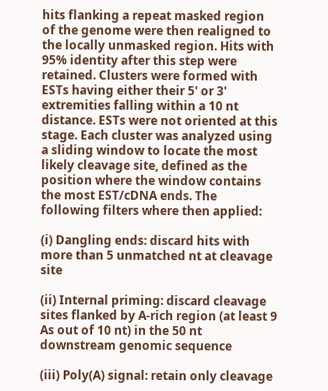hits flanking a repeat masked region of the genome were then realigned to the locally unmasked region. Hits with 95% identity after this step were retained. Clusters were formed with ESTs having either their 5' or 3' extremities falling within a 10 nt distance. ESTs were not oriented at this stage. Each cluster was analyzed using a sliding window to locate the most likely cleavage site, defined as the position where the window contains the most EST/cDNA ends. The following filters where then applied:

(i) Dangling ends: discard hits with more than 5 unmatched nt at cleavage site

(ii) Internal priming: discard cleavage sites flanked by A-rich region (at least 9 As out of 10 nt) in the 50 nt downstream genomic sequence

(iii) Poly(A) signal: retain only cleavage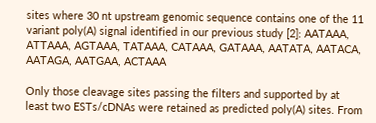sites where 30 nt upstream genomic sequence contains one of the 11 variant poly(A) signal identified in our previous study [2]: AATAAA, ATTAAA, AGTAAA, TATAAA, CATAAA, GATAAA, AATATA, AATACA, AATAGA, AATGAA, ACTAAA

Only those cleavage sites passing the filters and supported by at least two ESTs/cDNAs were retained as predicted poly(A) sites. From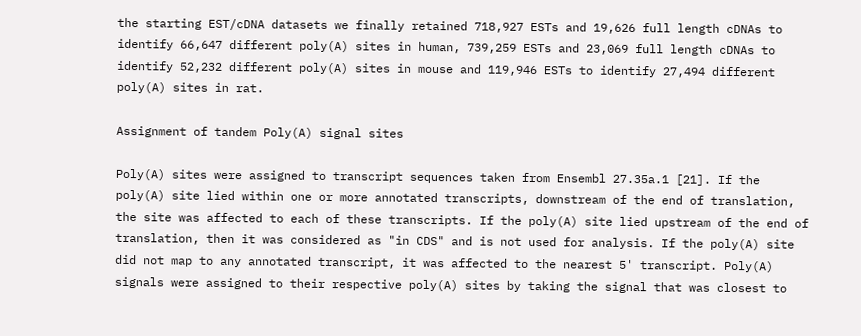the starting EST/cDNA datasets we finally retained 718,927 ESTs and 19,626 full length cDNAs to identify 66,647 different poly(A) sites in human, 739,259 ESTs and 23,069 full length cDNAs to identify 52,232 different poly(A) sites in mouse and 119,946 ESTs to identify 27,494 different poly(A) sites in rat.

Assignment of tandem Poly(A) signal sites

Poly(A) sites were assigned to transcript sequences taken from Ensembl 27.35a.1 [21]. If the poly(A) site lied within one or more annotated transcripts, downstream of the end of translation, the site was affected to each of these transcripts. If the poly(A) site lied upstream of the end of translation, then it was considered as "in CDS" and is not used for analysis. If the poly(A) site did not map to any annotated transcript, it was affected to the nearest 5' transcript. Poly(A) signals were assigned to their respective poly(A) sites by taking the signal that was closest to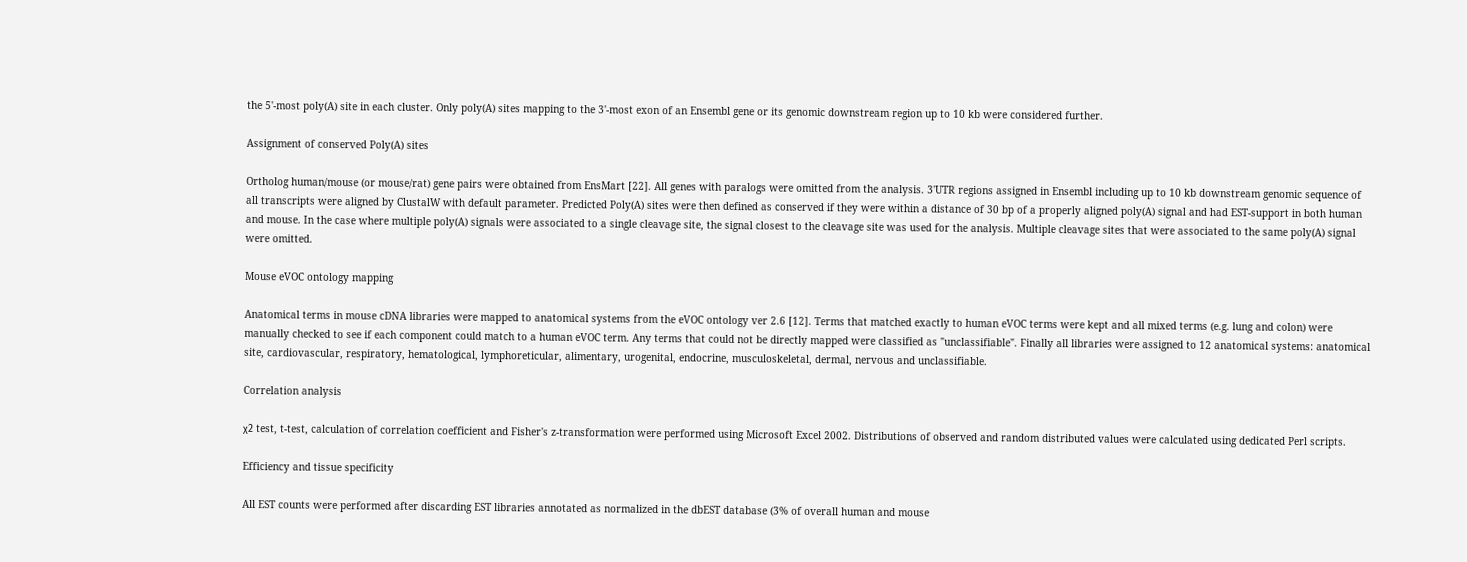the 5'-most poly(A) site in each cluster. Only poly(A) sites mapping to the 3'-most exon of an Ensembl gene or its genomic downstream region up to 10 kb were considered further.

Assignment of conserved Poly(A) sites

Ortholog human/mouse (or mouse/rat) gene pairs were obtained from EnsMart [22]. All genes with paralogs were omitted from the analysis. 3'UTR regions assigned in Ensembl including up to 10 kb downstream genomic sequence of all transcripts were aligned by ClustalW with default parameter. Predicted Poly(A) sites were then defined as conserved if they were within a distance of 30 bp of a properly aligned poly(A) signal and had EST-support in both human and mouse. In the case where multiple poly(A) signals were associated to a single cleavage site, the signal closest to the cleavage site was used for the analysis. Multiple cleavage sites that were associated to the same poly(A) signal were omitted.

Mouse eVOC ontology mapping

Anatomical terms in mouse cDNA libraries were mapped to anatomical systems from the eVOC ontology ver 2.6 [12]. Terms that matched exactly to human eVOC terms were kept and all mixed terms (e.g. lung and colon) were manually checked to see if each component could match to a human eVOC term. Any terms that could not be directly mapped were classified as "unclassifiable". Finally all libraries were assigned to 12 anatomical systems: anatomical site, cardiovascular, respiratory, hematological, lymphoreticular, alimentary, urogenital, endocrine, musculoskeletal, dermal, nervous and unclassifiable.

Correlation analysis

χ2 test, t-test, calculation of correlation coefficient and Fisher's z-transformation were performed using Microsoft Excel 2002. Distributions of observed and random distributed values were calculated using dedicated Perl scripts.

Efficiency and tissue specificity

All EST counts were performed after discarding EST libraries annotated as normalized in the dbEST database (3% of overall human and mouse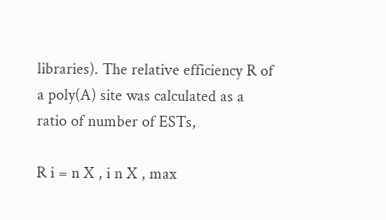libraries). The relative efficiency R of a poly(A) site was calculated as a ratio of number of ESTs,

R i = n X , i n X , max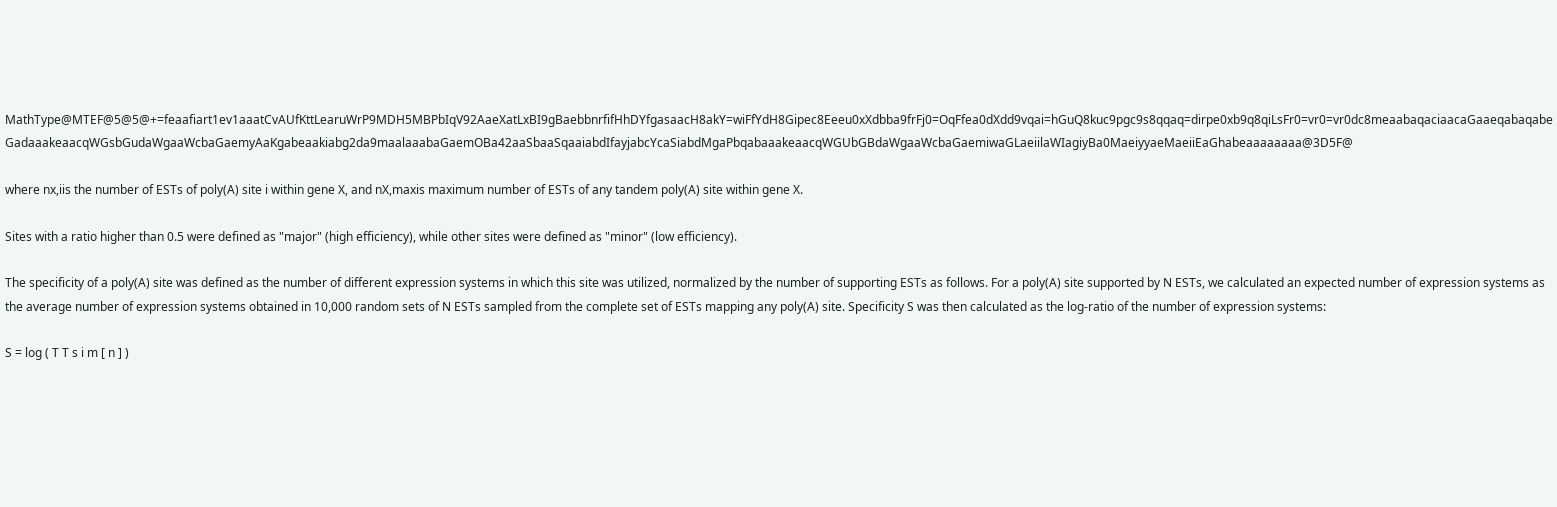MathType@MTEF@5@5@+=feaafiart1ev1aaatCvAUfKttLearuWrP9MDH5MBPbIqV92AaeXatLxBI9gBaebbnrfifHhDYfgasaacH8akY=wiFfYdH8Gipec8Eeeu0xXdbba9frFj0=OqFfea0dXdd9vqai=hGuQ8kuc9pgc9s8qqaq=dirpe0xb9q8qiLsFr0=vr0=vr0dc8meaabaqaciaacaGaaeqabaqabeGadaaakeaacqWGsbGudaWgaaWcbaGaemyAaKgabeaakiabg2da9maalaaabaGaemOBa42aaSbaaSqaaiabdIfayjabcYcaSiabdMgaPbqabaaakeaacqWGUbGBdaWgaaWcbaGaemiwaGLaeiilaWIagiyBa0MaeiyyaeMaeiiEaGhabeaaaaaaaa@3D5F@

where nx,iis the number of ESTs of poly(A) site i within gene X, and nX,maxis maximum number of ESTs of any tandem poly(A) site within gene X.

Sites with a ratio higher than 0.5 were defined as "major" (high efficiency), while other sites were defined as "minor" (low efficiency).

The specificity of a poly(A) site was defined as the number of different expression systems in which this site was utilized, normalized by the number of supporting ESTs as follows. For a poly(A) site supported by N ESTs, we calculated an expected number of expression systems as the average number of expression systems obtained in 10,000 random sets of N ESTs sampled from the complete set of ESTs mapping any poly(A) site. Specificity S was then calculated as the log-ratio of the number of expression systems:

S = log ( T T s i m [ n ] )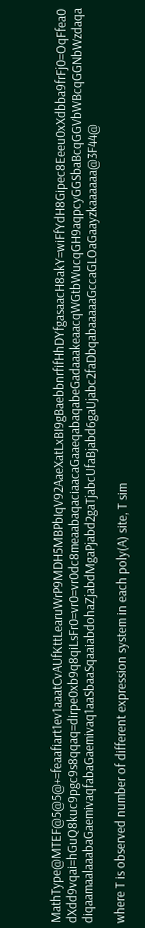MathType@MTEF@5@5@+=feaafiart1ev1aaatCvAUfKttLearuWrP9MDH5MBPbIqV92AaeXatLxBI9gBaebbnrfifHhDYfgasaacH8akY=wiFfYdH8Gipec8Eeeu0xXdbba9frFj0=OqFfea0dXdd9vqai=hGuQ8kuc9pgc9s8qqaq=dirpe0xb9q8qiLsFr0=vr0=vr0dc8meaabaqaciaacaGaaeqabaqabeGadaaakeaacqWGtbWucqGH9aqpcyGGSbaBcqGGVbWBcqGGNbWzdaqadiqaamaalaaabaGaemivaqfabaGaemivaq1aaSbaaSqaaiabdohaZjabdMgaPjabd2gaTjabcUfaBjabd6gaUjabc2faDbqabaaaaaGccaGLOaGaayzkaaaaaa@3F44@

where T is observed number of different expression system in each poly(A) site, T sim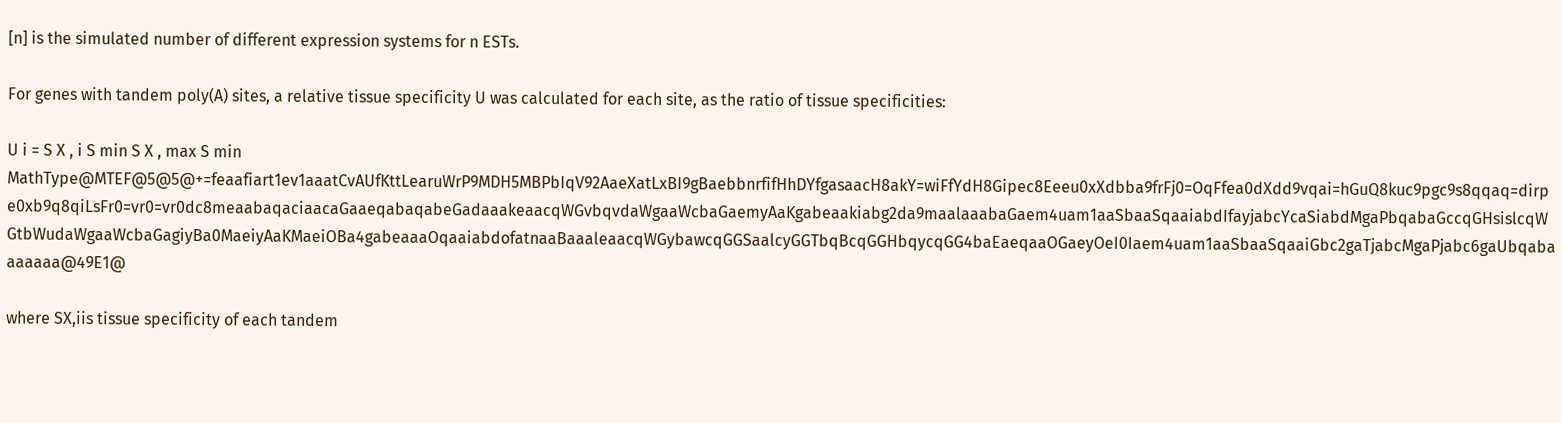[n] is the simulated number of different expression systems for n ESTs.

For genes with tandem poly(A) sites, a relative tissue specificity U was calculated for each site, as the ratio of tissue specificities:

U i = S X , i S min S X , max S min MathType@MTEF@5@5@+=feaafiart1ev1aaatCvAUfKttLearuWrP9MDH5MBPbIqV92AaeXatLxBI9gBaebbnrfifHhDYfgasaacH8akY=wiFfYdH8Gipec8Eeeu0xXdbba9frFj0=OqFfea0dXdd9vqai=hGuQ8kuc9pgc9s8qqaq=dirpe0xb9q8qiLsFr0=vr0=vr0dc8meaabaqaciaacaGaaeqabaqabeGadaaakeaacqWGvbqvdaWgaaWcbaGaemyAaKgabeaakiabg2da9maalaaabaGaem4uam1aaSbaaSqaaiabdIfayjabcYcaSiabdMgaPbqabaGccqGHsislcqWGtbWudaWgaaWcbaGagiyBa0MaeiyAaKMaeiOBa4gabeaaaOqaaiabdofatnaaBaaaleaacqWGybawcqGGSaalcyGGTbqBcqGGHbqycqGG4baEaeqaaOGaeyOeI0Iaem4uam1aaSbaaSqaaiGbc2gaTjabcMgaPjabc6gaUbqabaaaaaaa@49E1@

where SX,iis tissue specificity of each tandem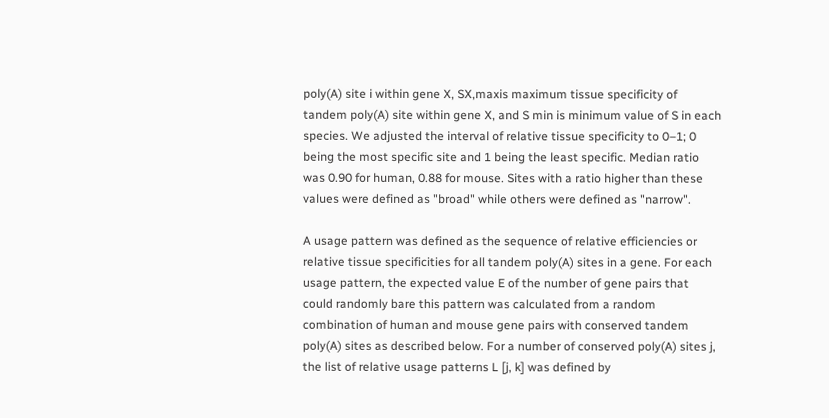poly(A) site i within gene X, SX,maxis maximum tissue specificity of tandem poly(A) site within gene X, and S min is minimum value of S in each species. We adjusted the interval of relative tissue specificity to 0–1; 0 being the most specific site and 1 being the least specific. Median ratio was 0.90 for human, 0.88 for mouse. Sites with a ratio higher than these values were defined as "broad" while others were defined as "narrow".

A usage pattern was defined as the sequence of relative efficiencies or relative tissue specificities for all tandem poly(A) sites in a gene. For each usage pattern, the expected value E of the number of gene pairs that could randomly bare this pattern was calculated from a random combination of human and mouse gene pairs with conserved tandem poly(A) sites as described below. For a number of conserved poly(A) sites j, the list of relative usage patterns L [j, k] was defined by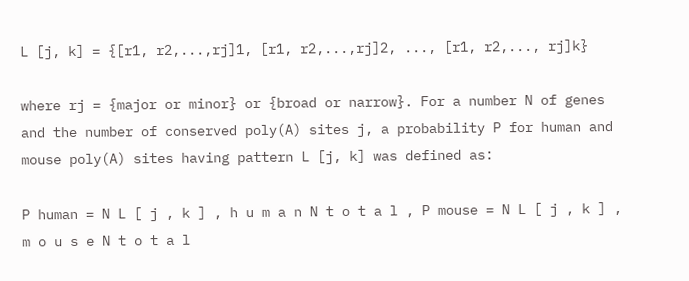L [j, k] = {[r1, r2,...,rj]1, [r1, r2,...,rj]2, ..., [r1, r2,..., rj]k}

where rj = {major or minor} or {broad or narrow}. For a number N of genes and the number of conserved poly(A) sites j, a probability P for human and mouse poly(A) sites having pattern L [j, k] was defined as:

P human = N L [ j , k ] , h u m a n N t o t a l , P mouse = N L [ j , k ] , m o u s e N t o t a l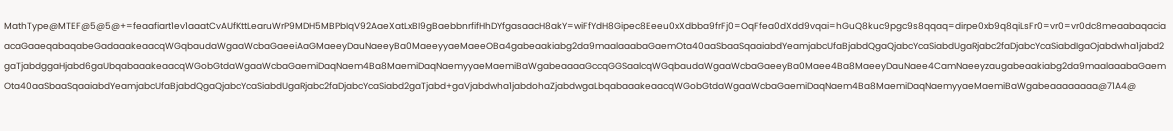MathType@MTEF@5@5@+=feaafiart1ev1aaatCvAUfKttLearuWrP9MDH5MBPbIqV92AaeXatLxBI9gBaebbnrfifHhDYfgasaacH8akY=wiFfYdH8Gipec8Eeeu0xXdbba9frFj0=OqFfea0dXdd9vqai=hGuQ8kuc9pgc9s8qqaq=dirpe0xb9q8qiLsFr0=vr0=vr0dc8meaabaqaciaacaGaaeqabaqabeGadaaakeaacqWGqbaudaWgaaWcbaGaeeiAaGMaeeyDauNaeeyBa0MaeeyyaeMaeeOBa4gabeaakiabg2da9maalaaabaGaemOta40aaSbaaSqaaiabdYeamjabcUfaBjabdQgaQjabcYcaSiabdUgaRjabc2faDjabcYcaSiabdIgaOjabdwha1jabd2gaTjabdggaHjabd6gaUbqabaaakeaacqWGobGtdaWgaaWcbaGaemiDaqNaem4Ba8MaemiDaqNaemyyaeMaemiBaWgabeaaaaGccqGGSaalcqWGqbaudaWgaaWcbaGaeeyBa0Maee4Ba8MaeeyDauNaee4CamNaeeyzaugabeaakiabg2da9maalaaabaGaemOta40aaSbaaSqaaiabdYeamjabcUfaBjabdQgaQjabcYcaSiabdUgaRjabc2faDjabcYcaSiabd2gaTjabd+gaVjabdwha1jabdohaZjabdwgaLbqabaaakeaacqWGobGtdaWgaaWcbaGaemiDaqNaem4Ba8MaemiDaqNaemyyaeMaemiBaWgabeaaaaaaaa@71A4@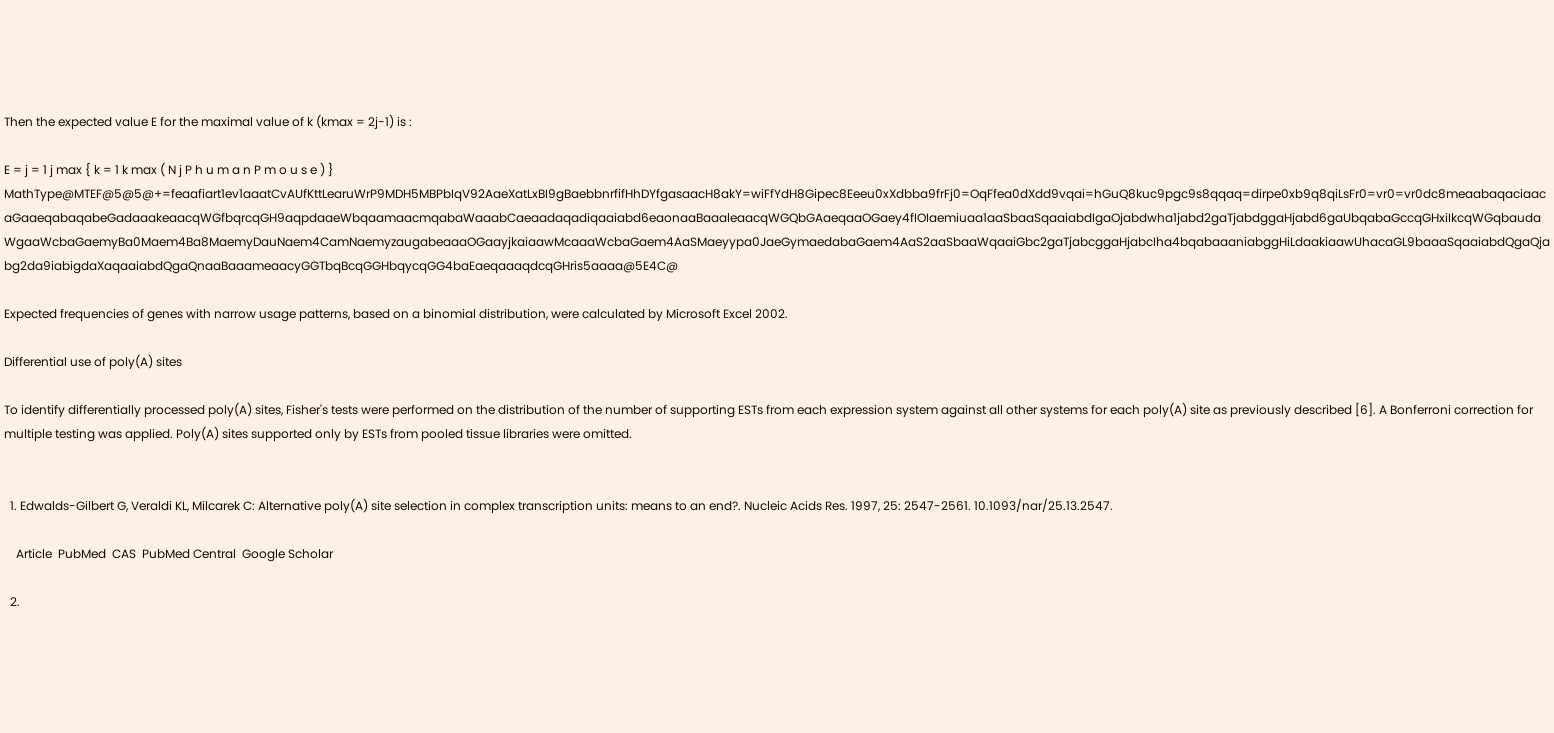Then the expected value E for the maximal value of k (kmax = 2j-1) is :

E = j = 1 j max { k = 1 k max ( N j P h u m a n P m o u s e ) } MathType@MTEF@5@5@+=feaafiart1ev1aaatCvAUfKttLearuWrP9MDH5MBPbIqV92AaeXatLxBI9gBaebbnrfifHhDYfgasaacH8akY=wiFfYdH8Gipec8Eeeu0xXdbba9frFj0=OqFfea0dXdd9vqai=hGuQ8kuc9pgc9s8qqaq=dirpe0xb9q8qiLsFr0=vr0=vr0dc8meaabaqaciaacaGaaeqabaqabeGadaaakeaacqWGfbqrcqGH9aqpdaaeWbqaamaacmqabaWaaabCaeaadaqadiqaaiabd6eaonaaBaaaleaacqWGQbGAaeqaaOGaey4fIOIaemiuaa1aaSbaaSqaaiabdIgaOjabdwha1jabd2gaTjabdggaHjabd6gaUbqabaGccqGHxiIkcqWGqbaudaWgaaWcbaGaemyBa0Maem4Ba8MaemyDauNaem4CamNaemyzaugabeaaaOGaayjkaiaawMcaaaWcbaGaem4AaSMaeyypa0JaeGymaedabaGaem4AaS2aaSbaaWqaaiGbc2gaTjabcggaHjabcIha4bqabaaaniabggHiLdaakiaawUhacaGL9baaaSqaaiabdQgaQjabg2da9iabigdaXaqaaiabdQgaQnaaBaaameaacyGGTbqBcqGGHbqycqGG4baEaeqaaaqdcqGHris5aaaa@5E4C@

Expected frequencies of genes with narrow usage patterns, based on a binomial distribution, were calculated by Microsoft Excel 2002.

Differential use of poly(A) sites

To identify differentially processed poly(A) sites, Fisher's tests were performed on the distribution of the number of supporting ESTs from each expression system against all other systems for each poly(A) site as previously described [6]. A Bonferroni correction for multiple testing was applied. Poly(A) sites supported only by ESTs from pooled tissue libraries were omitted.


  1. Edwalds-Gilbert G, Veraldi KL, Milcarek C: Alternative poly(A) site selection in complex transcription units: means to an end?. Nucleic Acids Res. 1997, 25: 2547-2561. 10.1093/nar/25.13.2547.

    Article  PubMed  CAS  PubMed Central  Google Scholar

  2.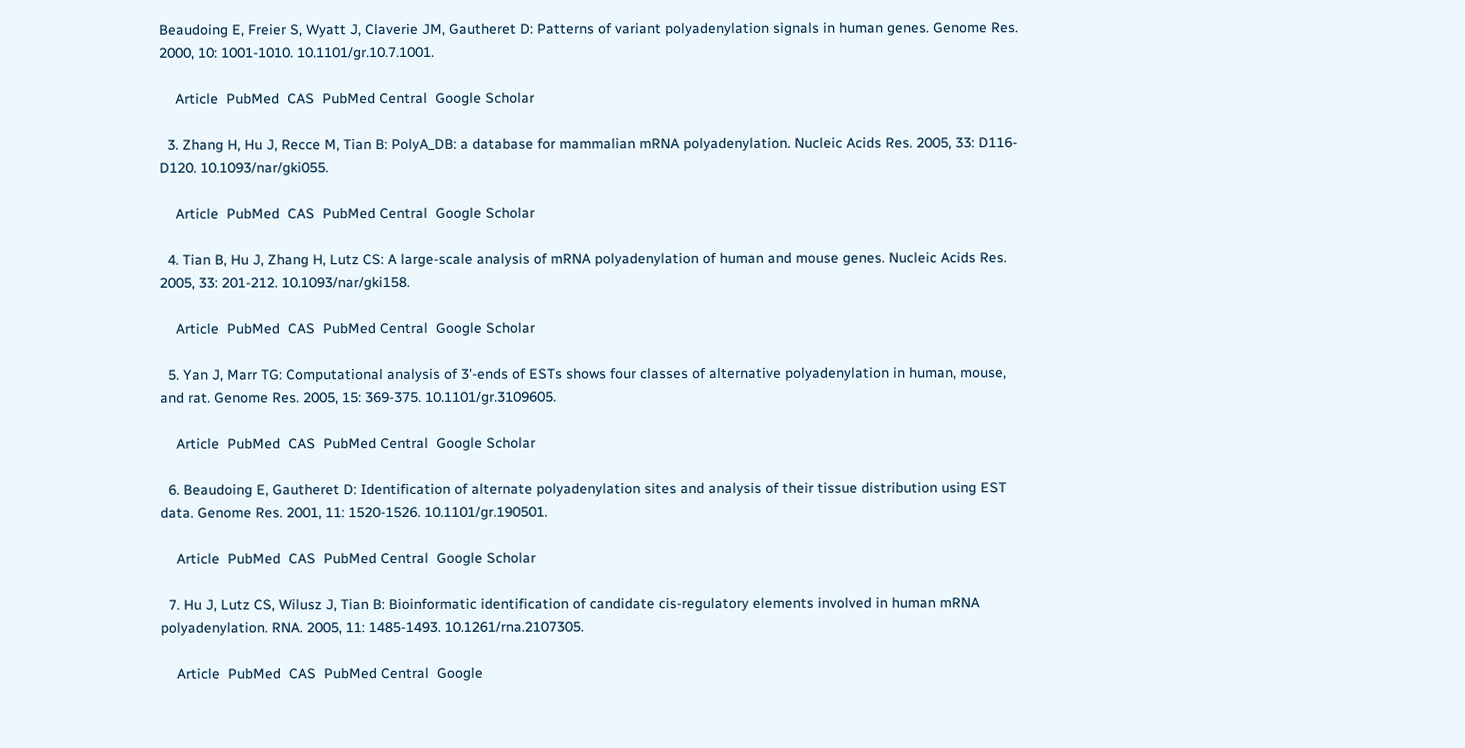Beaudoing E, Freier S, Wyatt J, Claverie JM, Gautheret D: Patterns of variant polyadenylation signals in human genes. Genome Res. 2000, 10: 1001-1010. 10.1101/gr.10.7.1001.

    Article  PubMed  CAS  PubMed Central  Google Scholar

  3. Zhang H, Hu J, Recce M, Tian B: PolyA_DB: a database for mammalian mRNA polyadenylation. Nucleic Acids Res. 2005, 33: D116-D120. 10.1093/nar/gki055.

    Article  PubMed  CAS  PubMed Central  Google Scholar

  4. Tian B, Hu J, Zhang H, Lutz CS: A large-scale analysis of mRNA polyadenylation of human and mouse genes. Nucleic Acids Res. 2005, 33: 201-212. 10.1093/nar/gki158.

    Article  PubMed  CAS  PubMed Central  Google Scholar

  5. Yan J, Marr TG: Computational analysis of 3'-ends of ESTs shows four classes of alternative polyadenylation in human, mouse, and rat. Genome Res. 2005, 15: 369-375. 10.1101/gr.3109605.

    Article  PubMed  CAS  PubMed Central  Google Scholar

  6. Beaudoing E, Gautheret D: Identification of alternate polyadenylation sites and analysis of their tissue distribution using EST data. Genome Res. 2001, 11: 1520-1526. 10.1101/gr.190501.

    Article  PubMed  CAS  PubMed Central  Google Scholar

  7. Hu J, Lutz CS, Wilusz J, Tian B: Bioinformatic identification of candidate cis-regulatory elements involved in human mRNA polyadenylation. RNA. 2005, 11: 1485-1493. 10.1261/rna.2107305.

    Article  PubMed  CAS  PubMed Central  Google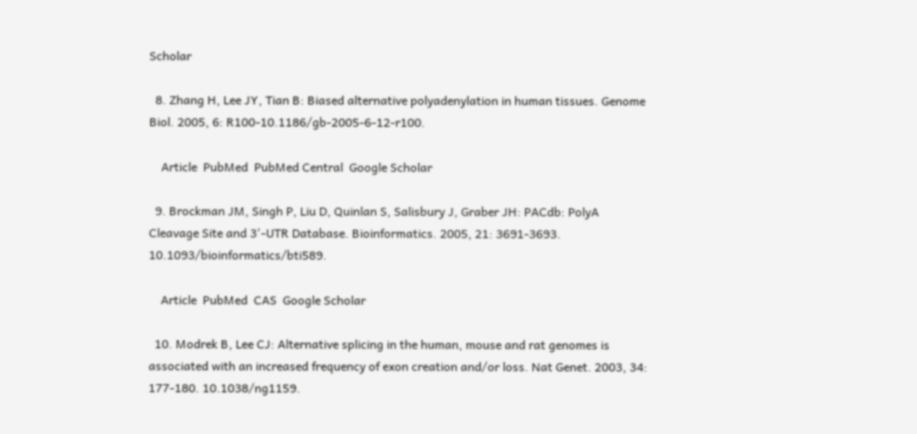Scholar

  8. Zhang H, Lee JY, Tian B: Biased alternative polyadenylation in human tissues. Genome Biol. 2005, 6: R100-10.1186/gb-2005-6-12-r100.

    Article  PubMed  PubMed Central  Google Scholar

  9. Brockman JM, Singh P, Liu D, Quinlan S, Salisbury J, Graber JH: PACdb: PolyA Cleavage Site and 3'-UTR Database. Bioinformatics. 2005, 21: 3691-3693. 10.1093/bioinformatics/bti589.

    Article  PubMed  CAS  Google Scholar

  10. Modrek B, Lee CJ: Alternative splicing in the human, mouse and rat genomes is associated with an increased frequency of exon creation and/or loss. Nat Genet. 2003, 34: 177-180. 10.1038/ng1159.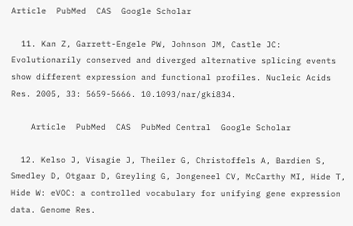Article  PubMed  CAS  Google Scholar

  11. Kan Z, Garrett-Engele PW, Johnson JM, Castle JC: Evolutionarily conserved and diverged alternative splicing events show different expression and functional profiles. Nucleic Acids Res. 2005, 33: 5659-5666. 10.1093/nar/gki834.

    Article  PubMed  CAS  PubMed Central  Google Scholar

  12. Kelso J, Visagie J, Theiler G, Christoffels A, Bardien S, Smedley D, Otgaar D, Greyling G, Jongeneel CV, McCarthy MI, Hide T, Hide W: eVOC: a controlled vocabulary for unifying gene expression data. Genome Res.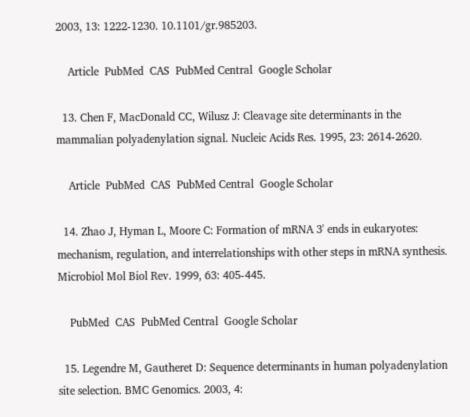2003, 13: 1222-1230. 10.1101/gr.985203.

    Article  PubMed  CAS  PubMed Central  Google Scholar

  13. Chen F, MacDonald CC, Wilusz J: Cleavage site determinants in the mammalian polyadenylation signal. Nucleic Acids Res. 1995, 23: 2614-2620.

    Article  PubMed  CAS  PubMed Central  Google Scholar

  14. Zhao J, Hyman L, Moore C: Formation of mRNA 3' ends in eukaryotes: mechanism, regulation, and interrelationships with other steps in mRNA synthesis. Microbiol Mol Biol Rev. 1999, 63: 405-445.

    PubMed  CAS  PubMed Central  Google Scholar

  15. Legendre M, Gautheret D: Sequence determinants in human polyadenylation site selection. BMC Genomics. 2003, 4: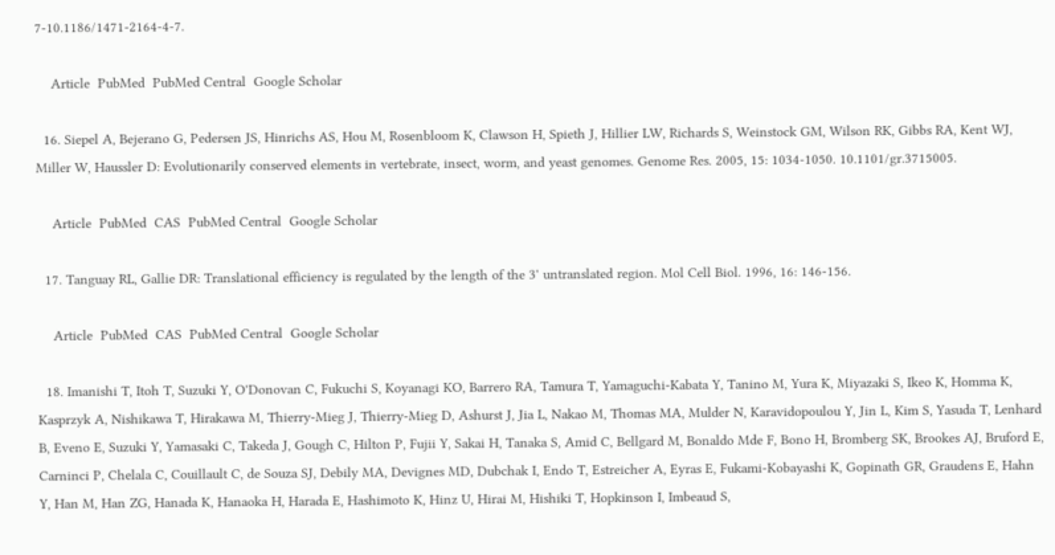7-10.1186/1471-2164-4-7.

    Article  PubMed  PubMed Central  Google Scholar

  16. Siepel A, Bejerano G, Pedersen JS, Hinrichs AS, Hou M, Rosenbloom K, Clawson H, Spieth J, Hillier LW, Richards S, Weinstock GM, Wilson RK, Gibbs RA, Kent WJ, Miller W, Haussler D: Evolutionarily conserved elements in vertebrate, insect, worm, and yeast genomes. Genome Res. 2005, 15: 1034-1050. 10.1101/gr.3715005.

    Article  PubMed  CAS  PubMed Central  Google Scholar

  17. Tanguay RL, Gallie DR: Translational efficiency is regulated by the length of the 3' untranslated region. Mol Cell Biol. 1996, 16: 146-156.

    Article  PubMed  CAS  PubMed Central  Google Scholar

  18. Imanishi T, Itoh T, Suzuki Y, O'Donovan C, Fukuchi S, Koyanagi KO, Barrero RA, Tamura T, Yamaguchi-Kabata Y, Tanino M, Yura K, Miyazaki S, Ikeo K, Homma K, Kasprzyk A, Nishikawa T, Hirakawa M, Thierry-Mieg J, Thierry-Mieg D, Ashurst J, Jia L, Nakao M, Thomas MA, Mulder N, Karavidopoulou Y, Jin L, Kim S, Yasuda T, Lenhard B, Eveno E, Suzuki Y, Yamasaki C, Takeda J, Gough C, Hilton P, Fujii Y, Sakai H, Tanaka S, Amid C, Bellgard M, Bonaldo Mde F, Bono H, Bromberg SK, Brookes AJ, Bruford E, Carninci P, Chelala C, Couillault C, de Souza SJ, Debily MA, Devignes MD, Dubchak I, Endo T, Estreicher A, Eyras E, Fukami-Kobayashi K, Gopinath GR, Graudens E, Hahn Y, Han M, Han ZG, Hanada K, Hanaoka H, Harada E, Hashimoto K, Hinz U, Hirai M, Hishiki T, Hopkinson I, Imbeaud S,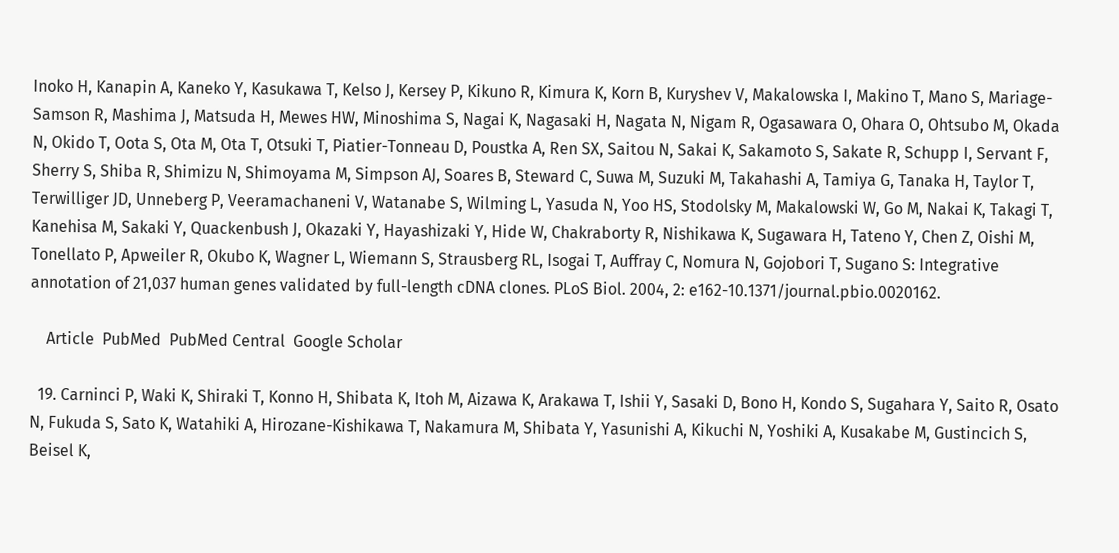Inoko H, Kanapin A, Kaneko Y, Kasukawa T, Kelso J, Kersey P, Kikuno R, Kimura K, Korn B, Kuryshev V, Makalowska I, Makino T, Mano S, Mariage-Samson R, Mashima J, Matsuda H, Mewes HW, Minoshima S, Nagai K, Nagasaki H, Nagata N, Nigam R, Ogasawara O, Ohara O, Ohtsubo M, Okada N, Okido T, Oota S, Ota M, Ota T, Otsuki T, Piatier-Tonneau D, Poustka A, Ren SX, Saitou N, Sakai K, Sakamoto S, Sakate R, Schupp I, Servant F, Sherry S, Shiba R, Shimizu N, Shimoyama M, Simpson AJ, Soares B, Steward C, Suwa M, Suzuki M, Takahashi A, Tamiya G, Tanaka H, Taylor T, Terwilliger JD, Unneberg P, Veeramachaneni V, Watanabe S, Wilming L, Yasuda N, Yoo HS, Stodolsky M, Makalowski W, Go M, Nakai K, Takagi T, Kanehisa M, Sakaki Y, Quackenbush J, Okazaki Y, Hayashizaki Y, Hide W, Chakraborty R, Nishikawa K, Sugawara H, Tateno Y, Chen Z, Oishi M, Tonellato P, Apweiler R, Okubo K, Wagner L, Wiemann S, Strausberg RL, Isogai T, Auffray C, Nomura N, Gojobori T, Sugano S: Integrative annotation of 21,037 human genes validated by full-length cDNA clones. PLoS Biol. 2004, 2: e162-10.1371/journal.pbio.0020162.

    Article  PubMed  PubMed Central  Google Scholar

  19. Carninci P, Waki K, Shiraki T, Konno H, Shibata K, Itoh M, Aizawa K, Arakawa T, Ishii Y, Sasaki D, Bono H, Kondo S, Sugahara Y, Saito R, Osato N, Fukuda S, Sato K, Watahiki A, Hirozane-Kishikawa T, Nakamura M, Shibata Y, Yasunishi A, Kikuchi N, Yoshiki A, Kusakabe M, Gustincich S, Beisel K,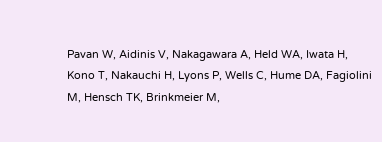Pavan W, Aidinis V, Nakagawara A, Held WA, Iwata H, Kono T, Nakauchi H, Lyons P, Wells C, Hume DA, Fagiolini M, Hensch TK, Brinkmeier M,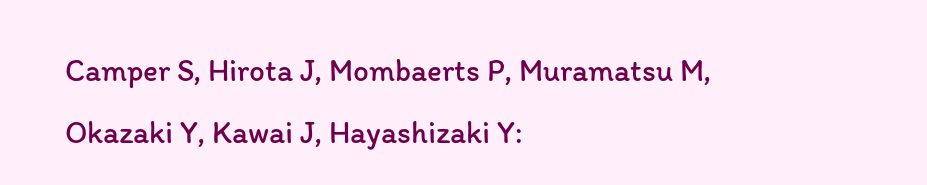Camper S, Hirota J, Mombaerts P, Muramatsu M, Okazaki Y, Kawai J, Hayashizaki Y: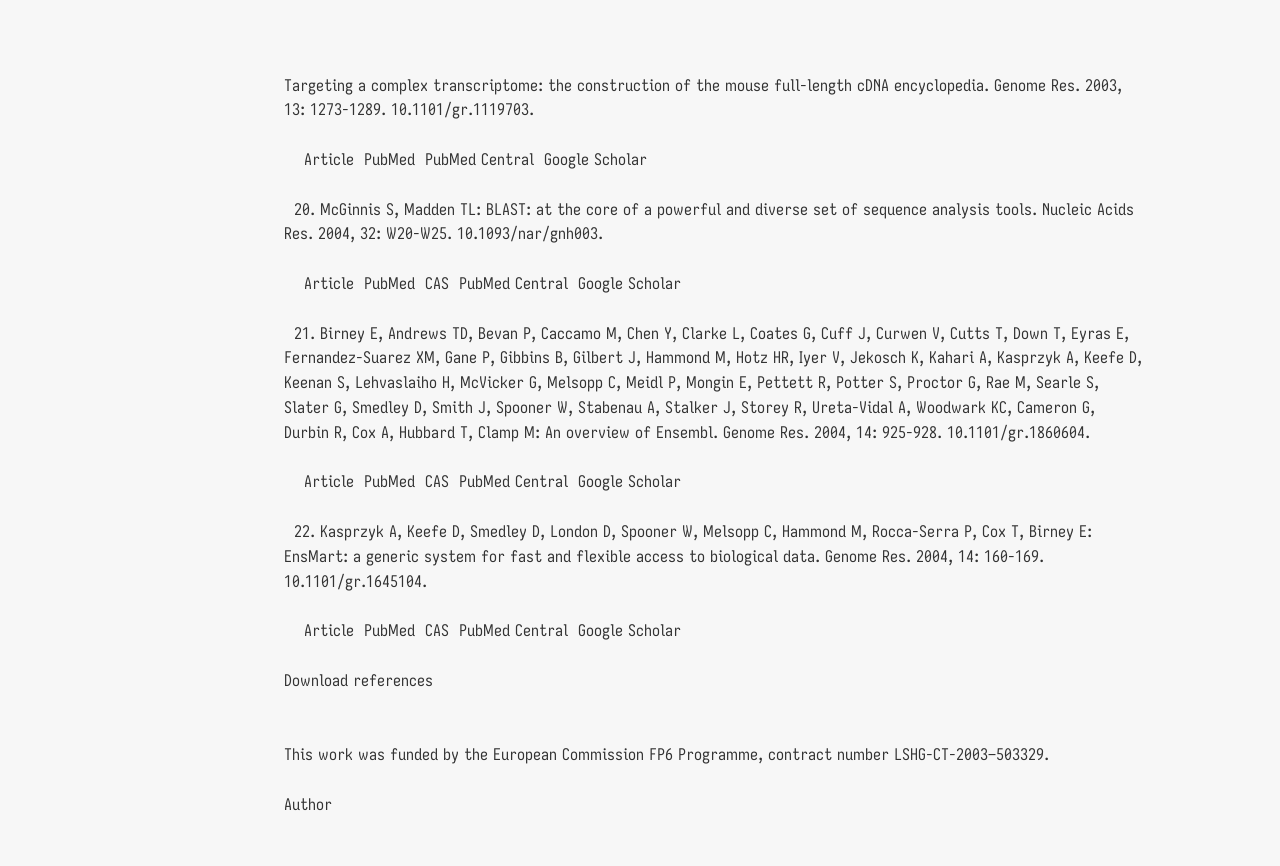Targeting a complex transcriptome: the construction of the mouse full-length cDNA encyclopedia. Genome Res. 2003, 13: 1273-1289. 10.1101/gr.1119703.

    Article  PubMed  PubMed Central  Google Scholar

  20. McGinnis S, Madden TL: BLAST: at the core of a powerful and diverse set of sequence analysis tools. Nucleic Acids Res. 2004, 32: W20-W25. 10.1093/nar/gnh003.

    Article  PubMed  CAS  PubMed Central  Google Scholar

  21. Birney E, Andrews TD, Bevan P, Caccamo M, Chen Y, Clarke L, Coates G, Cuff J, Curwen V, Cutts T, Down T, Eyras E, Fernandez-Suarez XM, Gane P, Gibbins B, Gilbert J, Hammond M, Hotz HR, Iyer V, Jekosch K, Kahari A, Kasprzyk A, Keefe D, Keenan S, Lehvaslaiho H, McVicker G, Melsopp C, Meidl P, Mongin E, Pettett R, Potter S, Proctor G, Rae M, Searle S, Slater G, Smedley D, Smith J, Spooner W, Stabenau A, Stalker J, Storey R, Ureta-Vidal A, Woodwark KC, Cameron G, Durbin R, Cox A, Hubbard T, Clamp M: An overview of Ensembl. Genome Res. 2004, 14: 925-928. 10.1101/gr.1860604.

    Article  PubMed  CAS  PubMed Central  Google Scholar

  22. Kasprzyk A, Keefe D, Smedley D, London D, Spooner W, Melsopp C, Hammond M, Rocca-Serra P, Cox T, Birney E: EnsMart: a generic system for fast and flexible access to biological data. Genome Res. 2004, 14: 160-169. 10.1101/gr.1645104.

    Article  PubMed  CAS  PubMed Central  Google Scholar

Download references


This work was funded by the European Commission FP6 Programme, contract number LSHG-CT-2003–503329.

Author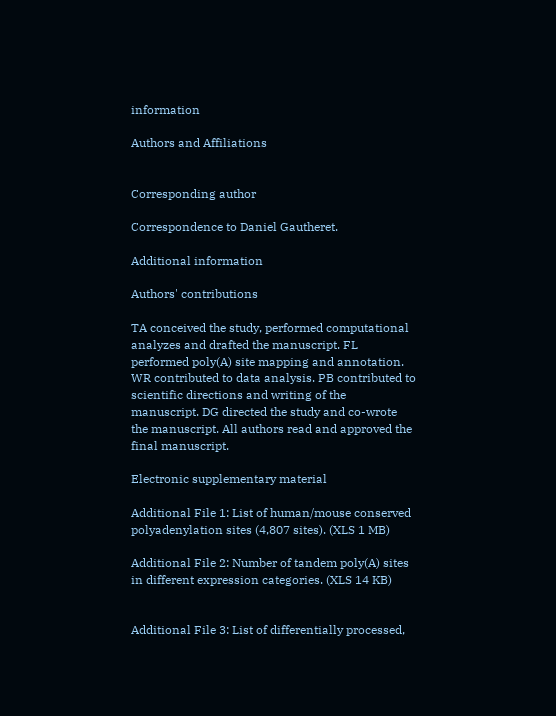information

Authors and Affiliations


Corresponding author

Correspondence to Daniel Gautheret.

Additional information

Authors' contributions

TA conceived the study, performed computational analyzes and drafted the manuscript. FL performed poly(A) site mapping and annotation. WR contributed to data analysis. PB contributed to scientific directions and writing of the manuscript. DG directed the study and co-wrote the manuscript. All authors read and approved the final manuscript.

Electronic supplementary material

Additional File 1: List of human/mouse conserved polyadenylation sites (4,807 sites). (XLS 1 MB)

Additional File 2: Number of tandem poly(A) sites in different expression categories. (XLS 14 KB)


Additional File 3: List of differentially processed,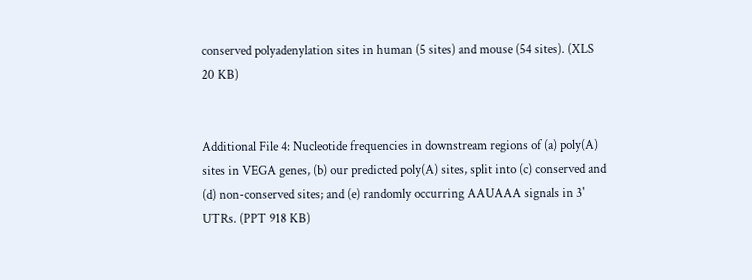conserved polyadenylation sites in human (5 sites) and mouse (54 sites). (XLS 20 KB)


Additional File 4: Nucleotide frequencies in downstream regions of (a) poly(A) sites in VEGA genes, (b) our predicted poly(A) sites, split into (c) conserved and (d) non-conserved sites; and (e) randomly occurring AAUAAA signals in 3' UTRs. (PPT 918 KB)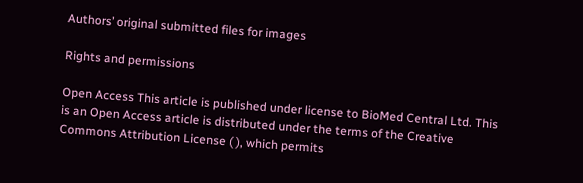Authors’ original submitted files for images

Rights and permissions

Open Access This article is published under license to BioMed Central Ltd. This is an Open Access article is distributed under the terms of the Creative Commons Attribution License ( ), which permits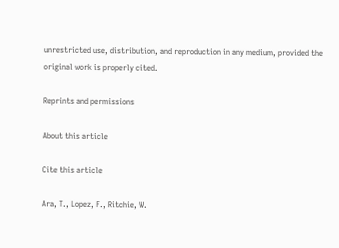unrestricted use, distribution, and reproduction in any medium, provided the original work is properly cited.

Reprints and permissions

About this article

Cite this article

Ara, T., Lopez, F., Ritchie, W.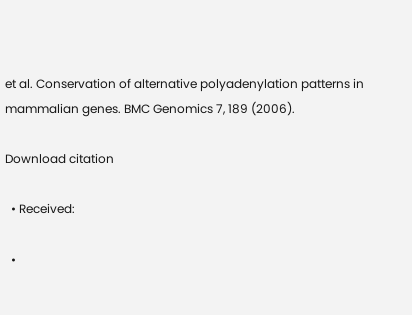et al. Conservation of alternative polyadenylation patterns in mammalian genes. BMC Genomics 7, 189 (2006).

Download citation

  • Received:

  •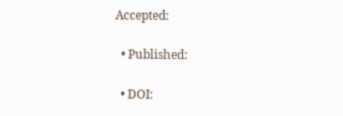Accepted:

  • Published:

  • DOI: